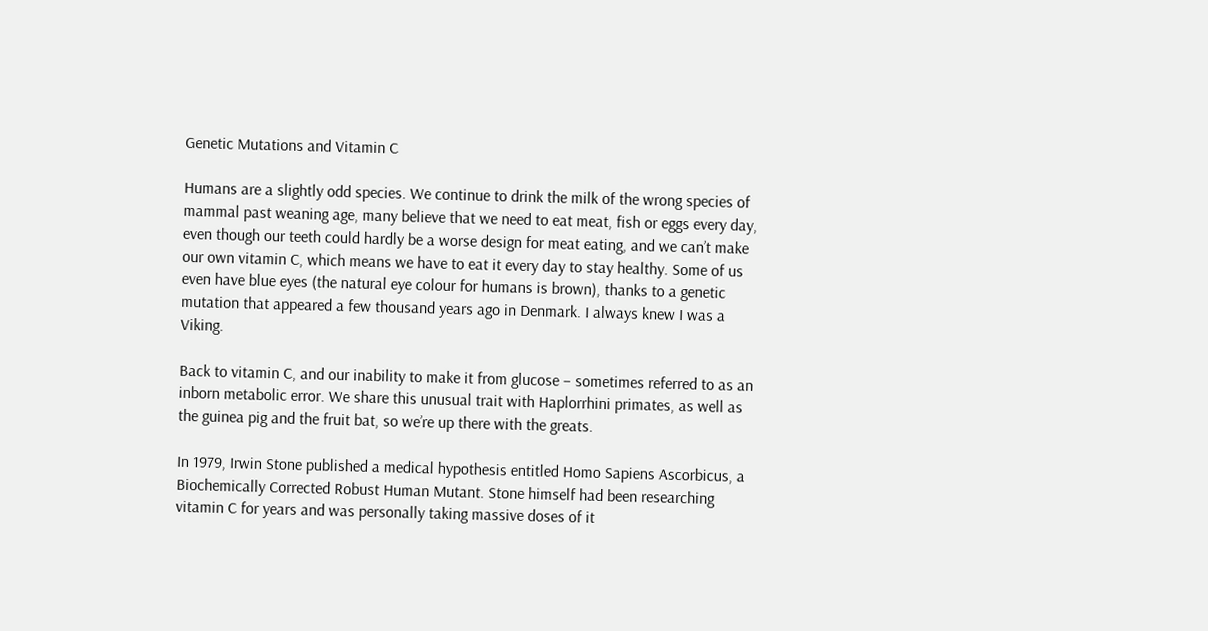Genetic Mutations and Vitamin C

Humans are a slightly odd species. We continue to drink the milk of the wrong species of mammal past weaning age, many believe that we need to eat meat, fish or eggs every day, even though our teeth could hardly be a worse design for meat eating, and we can’t make our own vitamin C, which means we have to eat it every day to stay healthy. Some of us even have blue eyes (the natural eye colour for humans is brown), thanks to a genetic mutation that appeared a few thousand years ago in Denmark. I always knew I was a Viking.

Back to vitamin C, and our inability to make it from glucose – sometimes referred to as an inborn metabolic error. We share this unusual trait with Haplorrhini primates, as well as the guinea pig and the fruit bat, so we’re up there with the greats.

In 1979, Irwin Stone published a medical hypothesis entitled Homo Sapiens Ascorbicus, a Biochemically Corrected Robust Human Mutant. Stone himself had been researching vitamin C for years and was personally taking massive doses of it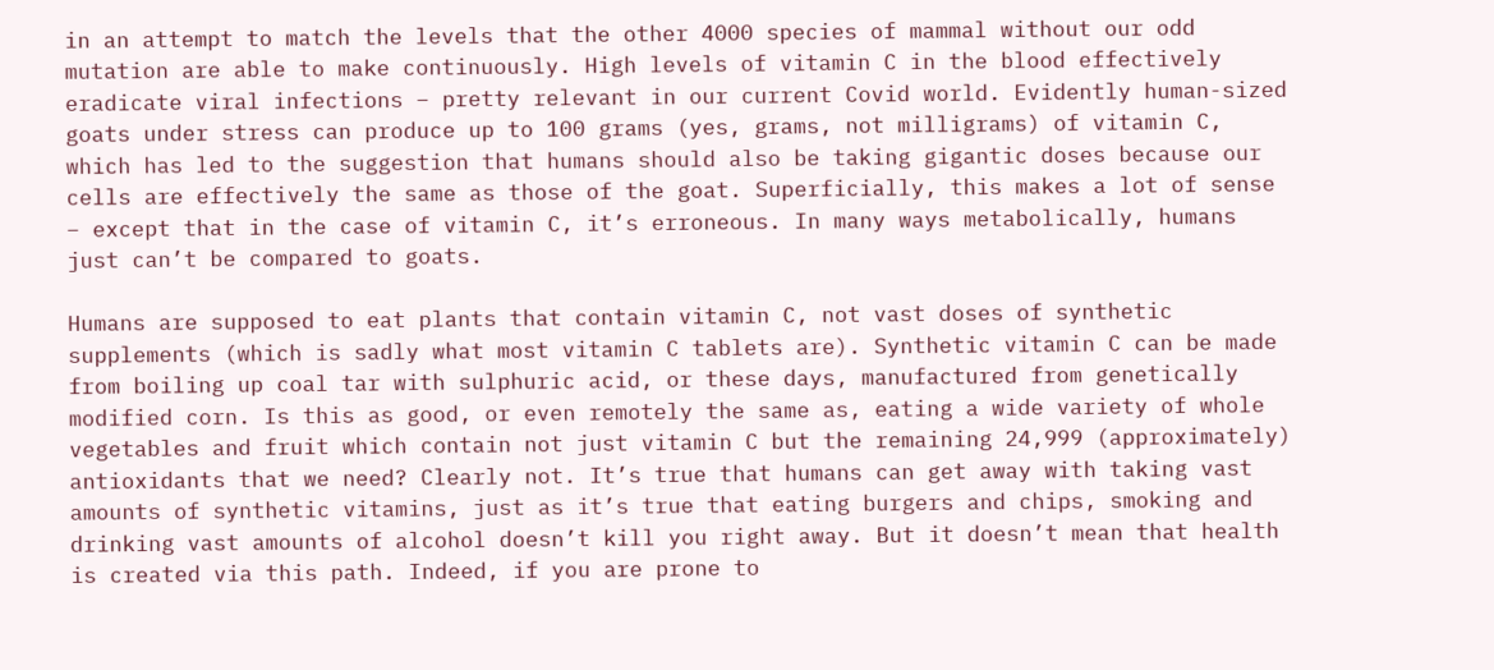in an attempt to match the levels that the other 4000 species of mammal without our odd mutation are able to make continuously. High levels of vitamin C in the blood effectively eradicate viral infections – pretty relevant in our current Covid world. Evidently human-sized goats under stress can produce up to 100 grams (yes, grams, not milligrams) of vitamin C, which has led to the suggestion that humans should also be taking gigantic doses because our cells are effectively the same as those of the goat. Superficially, this makes a lot of sense – except that in the case of vitamin C, it’s erroneous. In many ways metabolically, humans just can’t be compared to goats.

Humans are supposed to eat plants that contain vitamin C, not vast doses of synthetic supplements (which is sadly what most vitamin C tablets are). Synthetic vitamin C can be made from boiling up coal tar with sulphuric acid, or these days, manufactured from genetically modified corn. Is this as good, or even remotely the same as, eating a wide variety of whole vegetables and fruit which contain not just vitamin C but the remaining 24,999 (approximately) antioxidants that we need? Clearly not. It’s true that humans can get away with taking vast amounts of synthetic vitamins, just as it’s true that eating burgers and chips, smoking and drinking vast amounts of alcohol doesn’t kill you right away. But it doesn’t mean that health is created via this path. Indeed, if you are prone to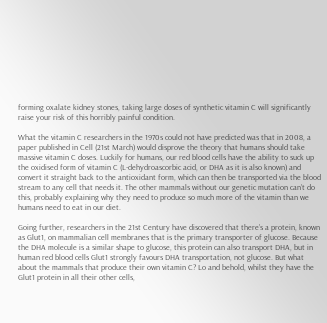forming oxalate kidney stones, taking large doses of synthetic vitamin C will significantly raise your risk of this horribly painful condition.

What the vitamin C researchers in the 1970s could not have predicted was that in 2008, a paper published in Cell (21st March) would disprove the theory that humans should take massive vitamin C doses. Luckily for humans, our red blood cells have the ability to suck up the oxidised form of vitamin C (L-dehydroascorbic acid, or DHA as it is also known) and convert it straight back to the antioxidant form, which can then be transported via the blood stream to any cell that needs it. The other mammals without our genetic mutation can’t do this, probably explaining why they need to produce so much more of the vitamin than we humans need to eat in our diet.

Going further, researchers in the 21st Century have discovered that there’s a protein, known as Glut1, on mammalian cell membranes that is the primary transporter of glucose. Because the DHA molecule is a similar shape to glucose, this protein can also transport DHA, but in human red blood cells Glut1 strongly favours DHA transportation, not glucose. But what about the mammals that produce their own vitamin C? Lo and behold, whilst they have the Glut1 protein in all their other cells,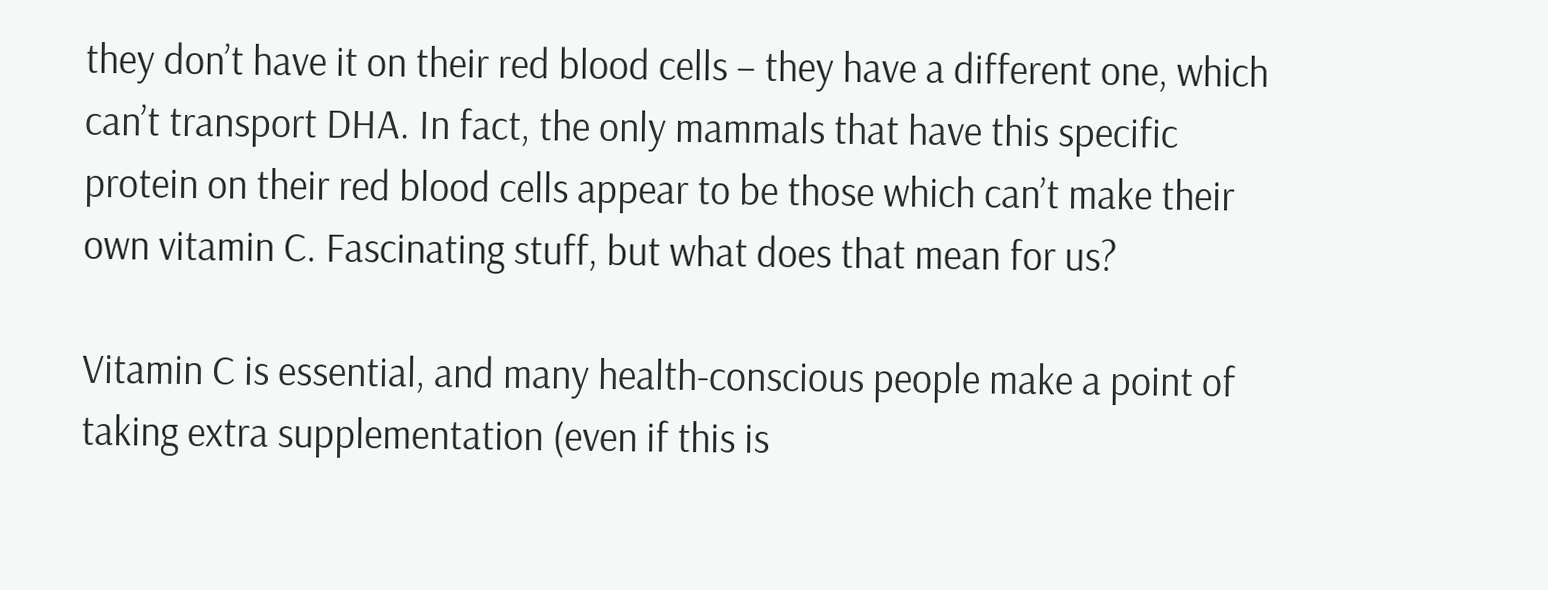they don’t have it on their red blood cells – they have a different one, which can’t transport DHA. In fact, the only mammals that have this specific protein on their red blood cells appear to be those which can’t make their own vitamin C. Fascinating stuff, but what does that mean for us?

Vitamin C is essential, and many health-conscious people make a point of taking extra supplementation (even if this is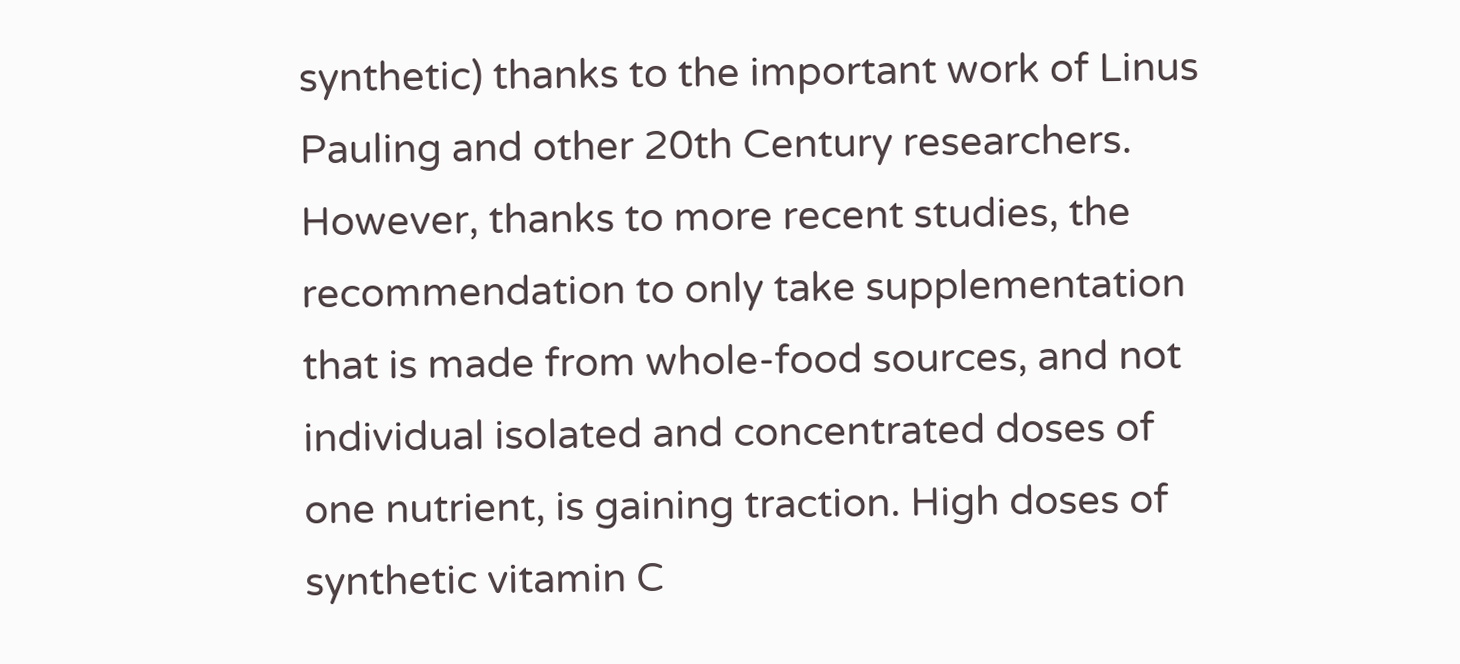synthetic) thanks to the important work of Linus Pauling and other 20th Century researchers. However, thanks to more recent studies, the recommendation to only take supplementation that is made from whole-food sources, and not individual isolated and concentrated doses of one nutrient, is gaining traction. High doses of synthetic vitamin C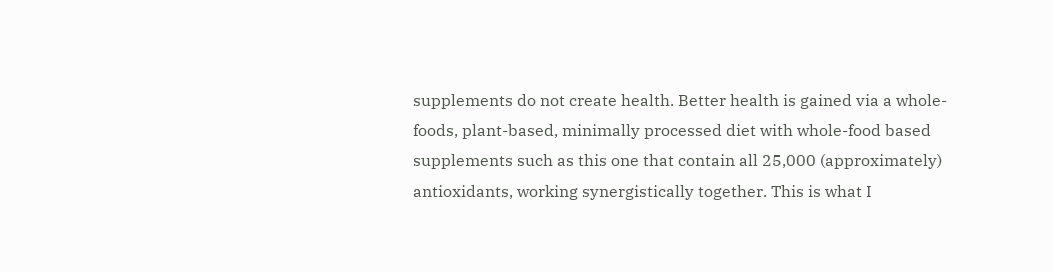supplements do not create health. Better health is gained via a whole-foods, plant-based, minimally processed diet with whole-food based supplements such as this one that contain all 25,000 (approximately) antioxidants, working synergistically together. This is what I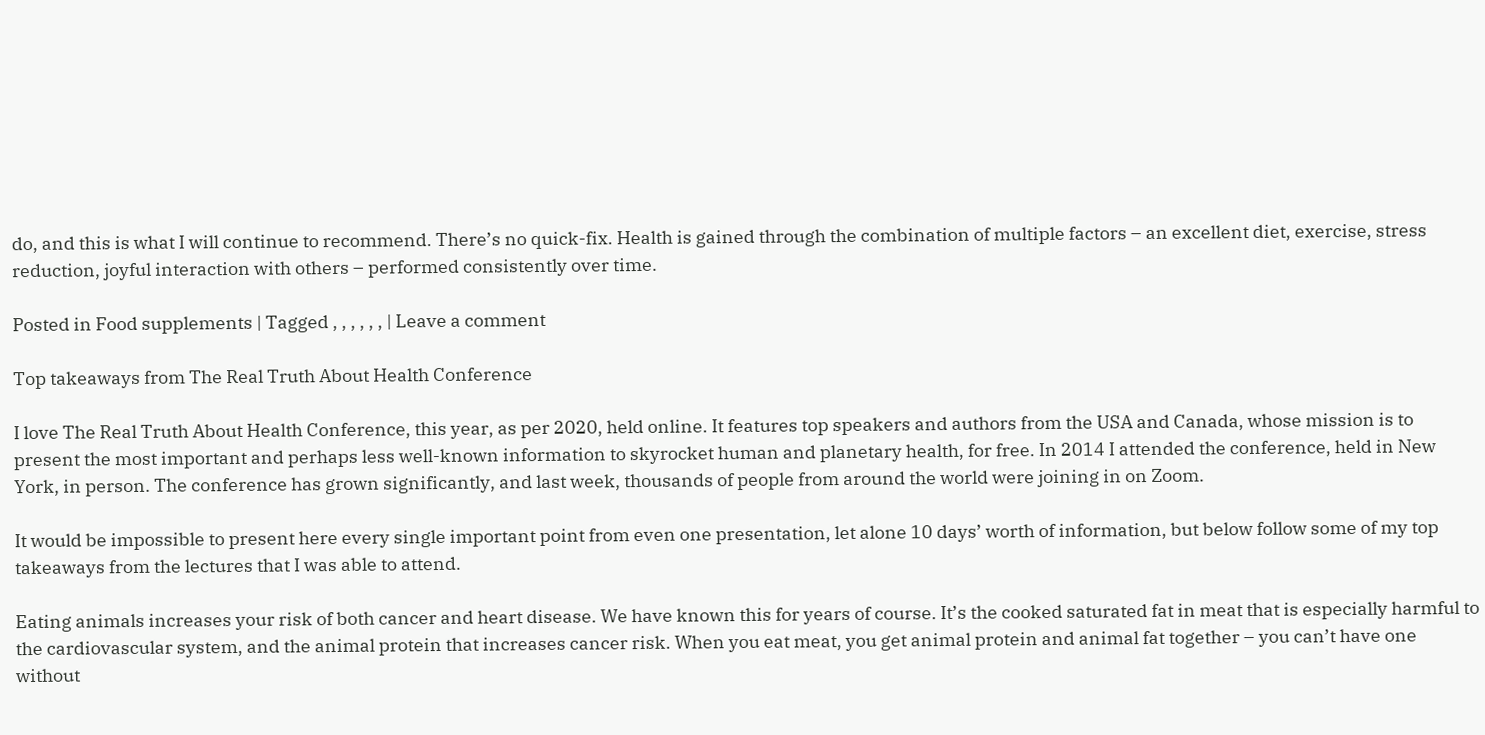do, and this is what I will continue to recommend. There’s no quick-fix. Health is gained through the combination of multiple factors – an excellent diet, exercise, stress reduction, joyful interaction with others – performed consistently over time.

Posted in Food supplements | Tagged , , , , , , | Leave a comment

Top takeaways from The Real Truth About Health Conference

I love The Real Truth About Health Conference, this year, as per 2020, held online. It features top speakers and authors from the USA and Canada, whose mission is to present the most important and perhaps less well-known information to skyrocket human and planetary health, for free. In 2014 I attended the conference, held in New York, in person. The conference has grown significantly, and last week, thousands of people from around the world were joining in on Zoom.

It would be impossible to present here every single important point from even one presentation, let alone 10 days’ worth of information, but below follow some of my top takeaways from the lectures that I was able to attend.

Eating animals increases your risk of both cancer and heart disease. We have known this for years of course. It’s the cooked saturated fat in meat that is especially harmful to the cardiovascular system, and the animal protein that increases cancer risk. When you eat meat, you get animal protein and animal fat together – you can’t have one without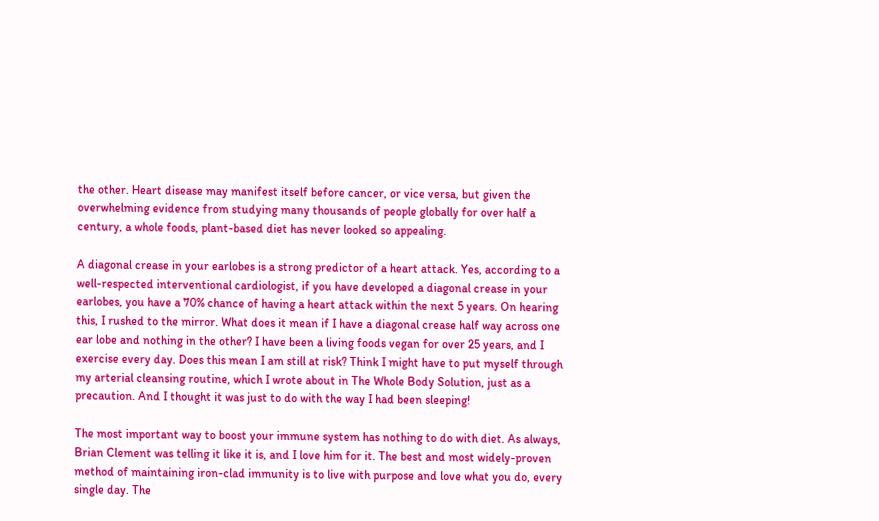the other. Heart disease may manifest itself before cancer, or vice versa, but given the overwhelming evidence from studying many thousands of people globally for over half a century, a whole foods, plant-based diet has never looked so appealing.

A diagonal crease in your earlobes is a strong predictor of a heart attack. Yes, according to a well-respected interventional cardiologist, if you have developed a diagonal crease in your earlobes, you have a 70% chance of having a heart attack within the next 5 years. On hearing this, I rushed to the mirror. What does it mean if I have a diagonal crease half way across one ear lobe and nothing in the other? I have been a living foods vegan for over 25 years, and I exercise every day. Does this mean I am still at risk? Think I might have to put myself through my arterial cleansing routine, which I wrote about in The Whole Body Solution, just as a precaution. And I thought it was just to do with the way I had been sleeping!

The most important way to boost your immune system has nothing to do with diet. As always, Brian Clement was telling it like it is, and I love him for it. The best and most widely-proven method of maintaining iron-clad immunity is to live with purpose and love what you do, every single day. The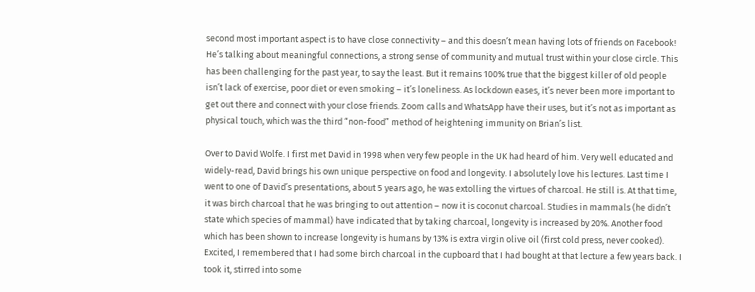second most important aspect is to have close connectivity – and this doesn’t mean having lots of friends on Facebook! He’s talking about meaningful connections, a strong sense of community and mutual trust within your close circle. This has been challenging for the past year, to say the least. But it remains 100% true that the biggest killer of old people isn’t lack of exercise, poor diet or even smoking – it’s loneliness. As lockdown eases, it’s never been more important to get out there and connect with your close friends. Zoom calls and WhatsApp have their uses, but it’s not as important as physical touch, which was the third “non-food” method of heightening immunity on Brian’s list.

Over to David Wolfe. I first met David in 1998 when very few people in the UK had heard of him. Very well educated and widely-read, David brings his own unique perspective on food and longevity. I absolutely love his lectures. Last time I went to one of David’s presentations, about 5 years ago, he was extolling the virtues of charcoal. He still is. At that time, it was birch charcoal that he was bringing to out attention – now it is coconut charcoal. Studies in mammals (he didn’t state which species of mammal) have indicated that by taking charcoal, longevity is increased by 20%. Another food which has been shown to increase longevity is humans by 13% is extra virgin olive oil (first cold press, never cooked). Excited, I remembered that I had some birch charcoal in the cupboard that I had bought at that lecture a few years back. I took it, stirred into some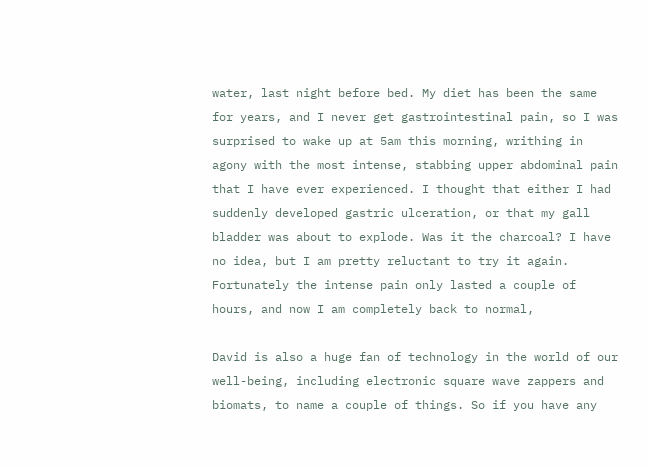water, last night before bed. My diet has been the same for years, and I never get gastrointestinal pain, so I was surprised to wake up at 5am this morning, writhing in agony with the most intense, stabbing upper abdominal pain that I have ever experienced. I thought that either I had suddenly developed gastric ulceration, or that my gall bladder was about to explode. Was it the charcoal? I have no idea, but I am pretty reluctant to try it again. Fortunately the intense pain only lasted a couple of hours, and now I am completely back to normal,

David is also a huge fan of technology in the world of our well-being, including electronic square wave zappers and biomats, to name a couple of things. So if you have any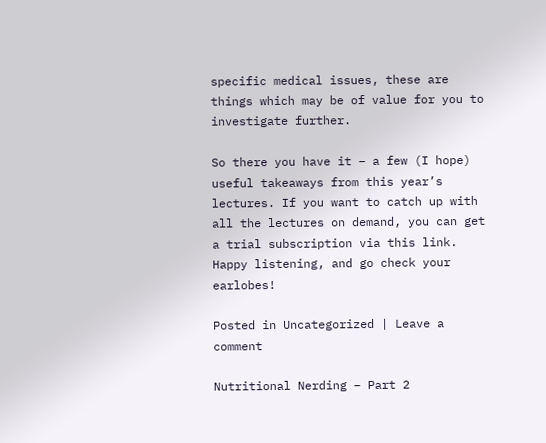specific medical issues, these are things which may be of value for you to investigate further.

So there you have it – a few (I hope) useful takeaways from this year’s lectures. If you want to catch up with all the lectures on demand, you can get a trial subscription via this link. Happy listening, and go check your earlobes!

Posted in Uncategorized | Leave a comment

Nutritional Nerding – Part 2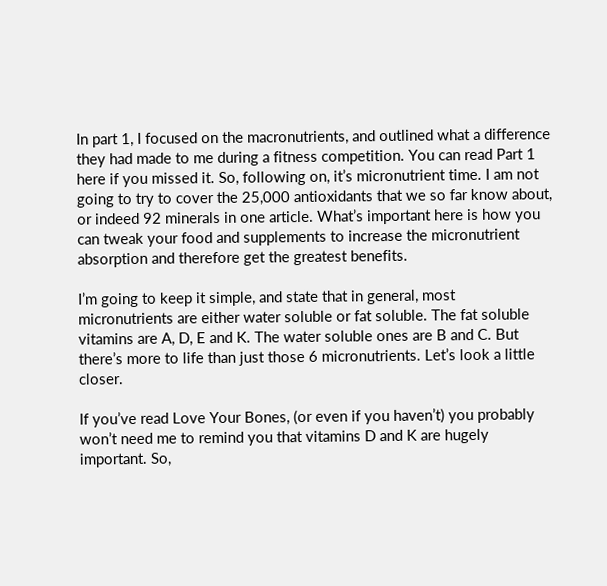In part 1, I focused on the macronutrients, and outlined what a difference they had made to me during a fitness competition. You can read Part 1 here if you missed it. So, following on, it’s micronutrient time. I am not going to try to cover the 25,000 antioxidants that we so far know about, or indeed 92 minerals in one article. What’s important here is how you can tweak your food and supplements to increase the micronutrient absorption and therefore get the greatest benefits.

I’m going to keep it simple, and state that in general, most micronutrients are either water soluble or fat soluble. The fat soluble vitamins are A, D, E and K. The water soluble ones are B and C. But there’s more to life than just those 6 micronutrients. Let’s look a little closer.

If you’ve read Love Your Bones, (or even if you haven’t) you probably won’t need me to remind you that vitamins D and K are hugely important. So,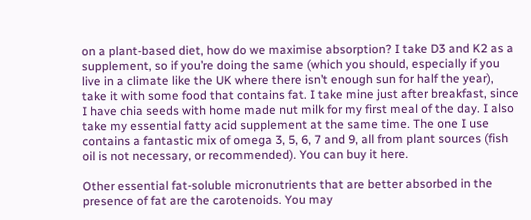on a plant-based diet, how do we maximise absorption? I take D3 and K2 as a supplement, so if you’re doing the same (which you should, especially if you live in a climate like the UK where there isn’t enough sun for half the year), take it with some food that contains fat. I take mine just after breakfast, since I have chia seeds with home made nut milk for my first meal of the day. I also take my essential fatty acid supplement at the same time. The one I use contains a fantastic mix of omega 3, 5, 6, 7 and 9, all from plant sources (fish oil is not necessary, or recommended). You can buy it here.

Other essential fat-soluble micronutrients that are better absorbed in the presence of fat are the carotenoids. You may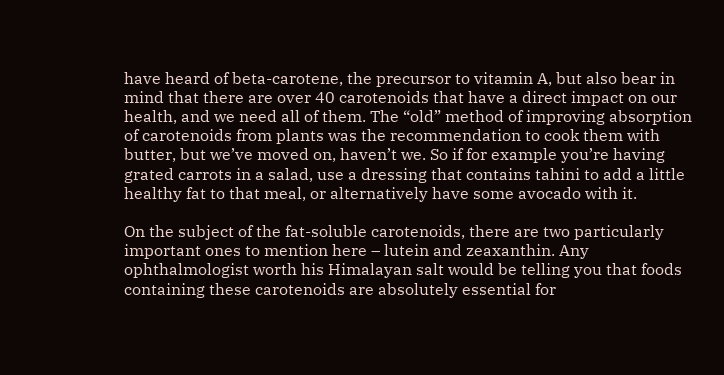have heard of beta-carotene, the precursor to vitamin A, but also bear in mind that there are over 40 carotenoids that have a direct impact on our health, and we need all of them. The “old” method of improving absorption of carotenoids from plants was the recommendation to cook them with butter, but we’ve moved on, haven’t we. So if for example you’re having grated carrots in a salad, use a dressing that contains tahini to add a little healthy fat to that meal, or alternatively have some avocado with it.

On the subject of the fat-soluble carotenoids, there are two particularly important ones to mention here – lutein and zeaxanthin. Any ophthalmologist worth his Himalayan salt would be telling you that foods containing these carotenoids are absolutely essential for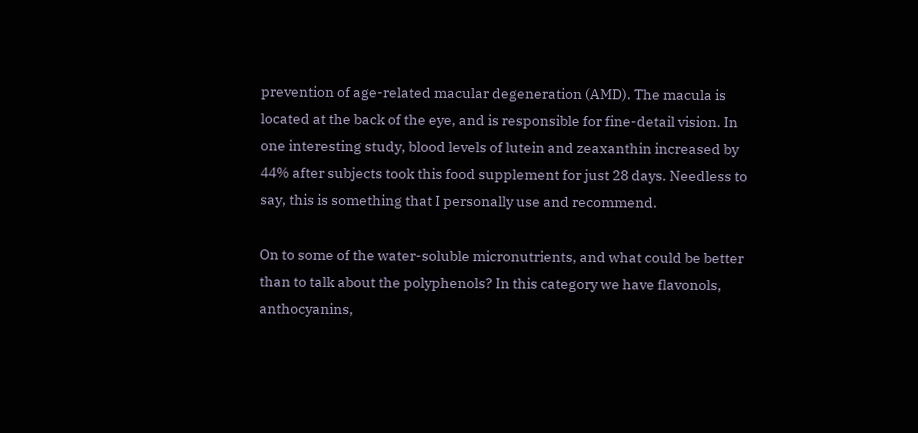prevention of age-related macular degeneration (AMD). The macula is located at the back of the eye, and is responsible for fine-detail vision. In one interesting study, blood levels of lutein and zeaxanthin increased by 44% after subjects took this food supplement for just 28 days. Needless to say, this is something that I personally use and recommend.

On to some of the water-soluble micronutrients, and what could be better than to talk about the polyphenols? In this category we have flavonols, anthocyanins,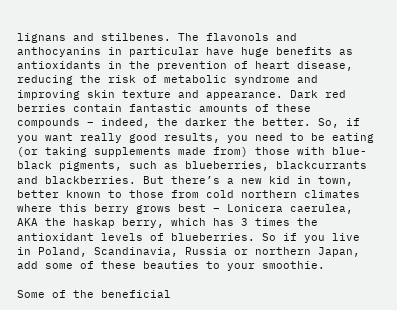lignans and stilbenes. The flavonols and anthocyanins in particular have huge benefits as antioxidants in the prevention of heart disease, reducing the risk of metabolic syndrome and improving skin texture and appearance. Dark red berries contain fantastic amounts of these compounds – indeed, the darker the better. So, if you want really good results, you need to be eating (or taking supplements made from) those with blue-black pigments, such as blueberries, blackcurrants and blackberries. But there’s a new kid in town, better known to those from cold northern climates where this berry grows best – Lonicera caerulea, AKA the haskap berry, which has 3 times the antioxidant levels of blueberries. So if you live in Poland, Scandinavia, Russia or northern Japan, add some of these beauties to your smoothie.

Some of the beneficial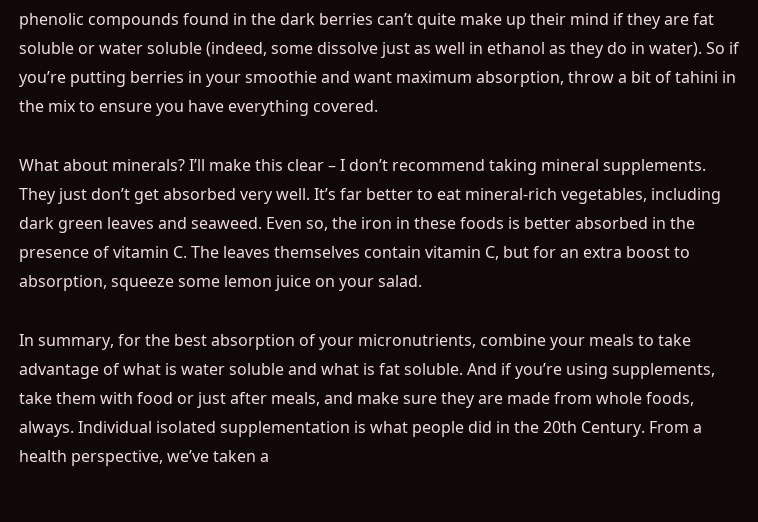phenolic compounds found in the dark berries can’t quite make up their mind if they are fat soluble or water soluble (indeed, some dissolve just as well in ethanol as they do in water). So if you’re putting berries in your smoothie and want maximum absorption, throw a bit of tahini in the mix to ensure you have everything covered.

What about minerals? I’ll make this clear – I don’t recommend taking mineral supplements. They just don’t get absorbed very well. It’s far better to eat mineral-rich vegetables, including dark green leaves and seaweed. Even so, the iron in these foods is better absorbed in the presence of vitamin C. The leaves themselves contain vitamin C, but for an extra boost to absorption, squeeze some lemon juice on your salad.

In summary, for the best absorption of your micronutrients, combine your meals to take advantage of what is water soluble and what is fat soluble. And if you’re using supplements, take them with food or just after meals, and make sure they are made from whole foods, always. Individual isolated supplementation is what people did in the 20th Century. From a health perspective, we’ve taken a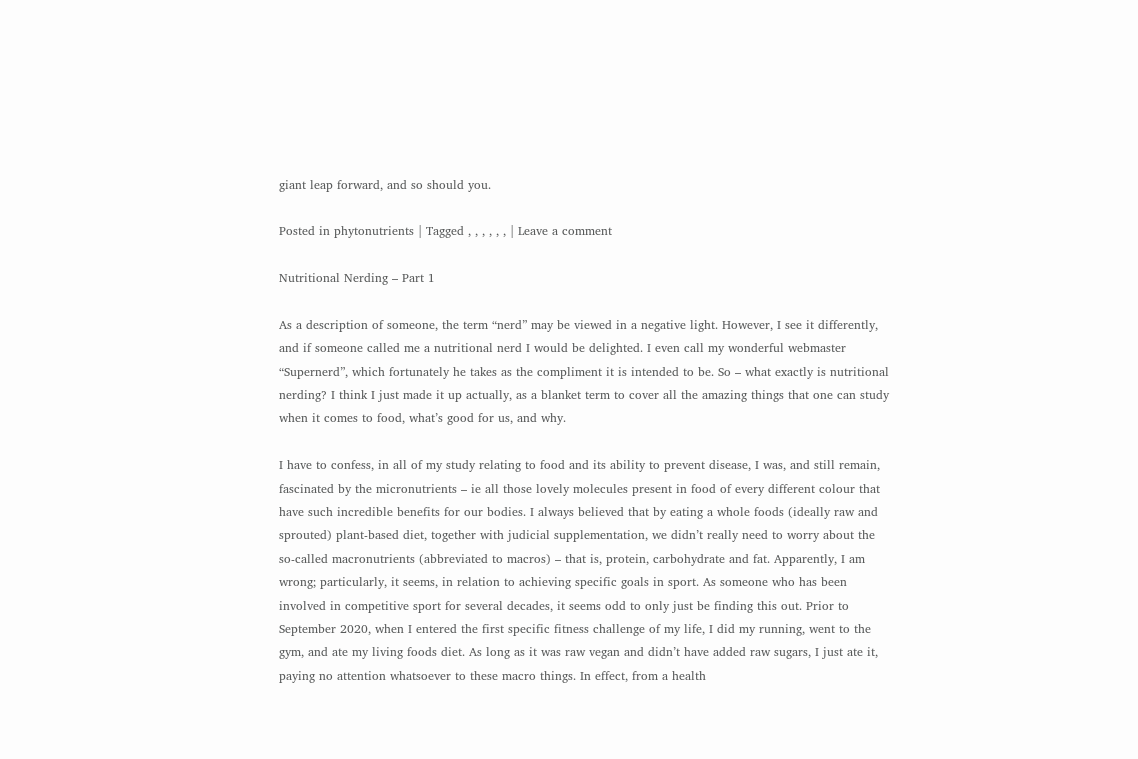giant leap forward, and so should you.

Posted in phytonutrients | Tagged , , , , , , | Leave a comment

Nutritional Nerding – Part 1

As a description of someone, the term “nerd” may be viewed in a negative light. However, I see it differently, and if someone called me a nutritional nerd I would be delighted. I even call my wonderful webmaster “Supernerd”, which fortunately he takes as the compliment it is intended to be. So – what exactly is nutritional nerding? I think I just made it up actually, as a blanket term to cover all the amazing things that one can study when it comes to food, what’s good for us, and why.

I have to confess, in all of my study relating to food and its ability to prevent disease, I was, and still remain, fascinated by the micronutrients – ie all those lovely molecules present in food of every different colour that have such incredible benefits for our bodies. I always believed that by eating a whole foods (ideally raw and sprouted) plant-based diet, together with judicial supplementation, we didn’t really need to worry about the so-called macronutrients (abbreviated to macros) – that is, protein, carbohydrate and fat. Apparently, I am wrong; particularly, it seems, in relation to achieving specific goals in sport. As someone who has been involved in competitive sport for several decades, it seems odd to only just be finding this out. Prior to September 2020, when I entered the first specific fitness challenge of my life, I did my running, went to the gym, and ate my living foods diet. As long as it was raw vegan and didn’t have added raw sugars, I just ate it, paying no attention whatsoever to these macro things. In effect, from a health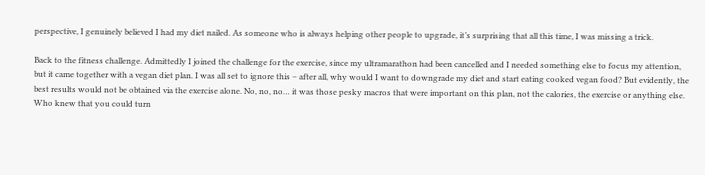perspective, I genuinely believed I had my diet nailed. As someone who is always helping other people to upgrade, it’s surprising that all this time, I was missing a trick.

Back to the fitness challenge. Admittedly I joined the challenge for the exercise, since my ultramarathon had been cancelled and I needed something else to focus my attention, but it came together with a vegan diet plan. I was all set to ignore this – after all, why would I want to downgrade my diet and start eating cooked vegan food? But evidently, the best results would not be obtained via the exercise alone. No, no, no… it was those pesky macros that were important on this plan, not the calories, the exercise or anything else. Who knew that you could turn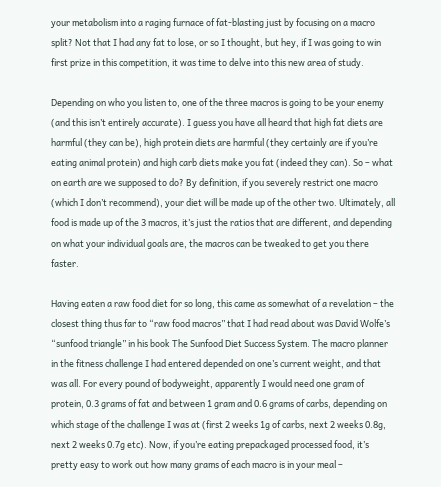your metabolism into a raging furnace of fat-blasting just by focusing on a macro split? Not that I had any fat to lose, or so I thought, but hey, if I was going to win first prize in this competition, it was time to delve into this new area of study.

Depending on who you listen to, one of the three macros is going to be your enemy (and this isn’t entirely accurate). I guess you have all heard that high fat diets are harmful (they can be), high protein diets are harmful (they certainly are if you’re eating animal protein) and high carb diets make you fat (indeed they can). So – what on earth are we supposed to do? By definition, if you severely restrict one macro (which I don’t recommend), your diet will be made up of the other two. Ultimately, all food is made up of the 3 macros, it’s just the ratios that are different, and depending on what your individual goals are, the macros can be tweaked to get you there faster.

Having eaten a raw food diet for so long, this came as somewhat of a revelation – the closest thing thus far to “raw food macros” that I had read about was David Wolfe’s “sunfood triangle” in his book The Sunfood Diet Success System. The macro planner in the fitness challenge I had entered depended on one’s current weight, and that was all. For every pound of bodyweight, apparently I would need one gram of protein, 0.3 grams of fat and between 1 gram and 0.6 grams of carbs, depending on which stage of the challenge I was at (first 2 weeks 1g of carbs, next 2 weeks 0.8g, next 2 weeks 0.7g etc). Now, if you’re eating prepackaged processed food, it’s pretty easy to work out how many grams of each macro is in your meal –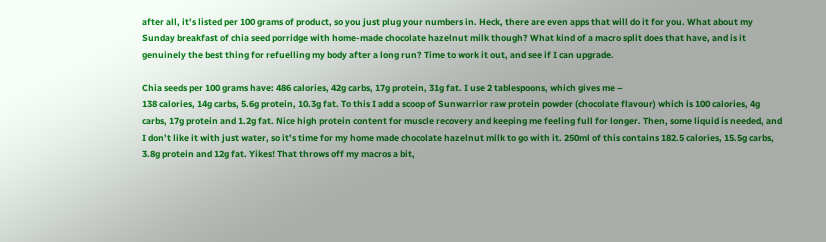after all, it’s listed per 100 grams of product, so you just plug your numbers in. Heck, there are even apps that will do it for you. What about my Sunday breakfast of chia seed porridge with home-made chocolate hazelnut milk though? What kind of a macro split does that have, and is it genuinely the best thing for refuelling my body after a long run? Time to work it out, and see if I can upgrade.

Chia seeds per 100 grams have: 486 calories, 42g carbs, 17g protein, 31g fat. I use 2 tablespoons, which gives me –
138 calories, 14g carbs, 5.6g protein, 10.3g fat. To this I add a scoop of Sunwarrior raw protein powder (chocolate flavour) which is 100 calories, 4g carbs, 17g protein and 1.2g fat. Nice high protein content for muscle recovery and keeping me feeling full for longer. Then, some liquid is needed, and I don’t like it with just water, so it’s time for my home made chocolate hazelnut milk to go with it. 250ml of this contains 182.5 calories, 15.5g carbs, 3.8g protein and 12g fat. Yikes! That throws off my macros a bit,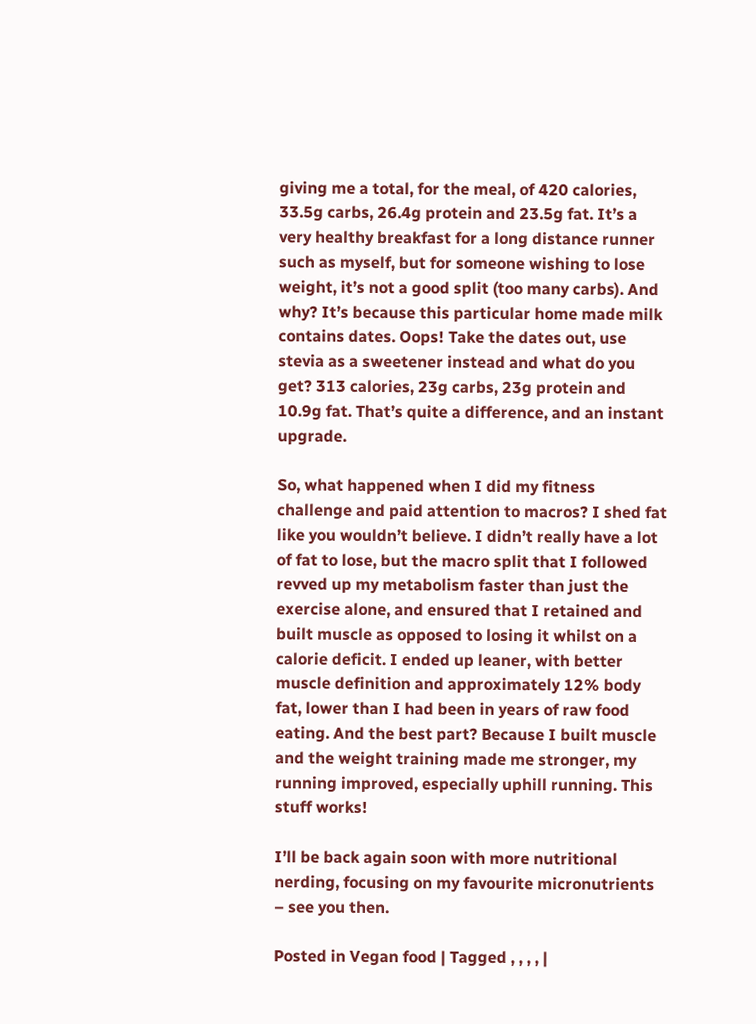giving me a total, for the meal, of 420 calories, 33.5g carbs, 26.4g protein and 23.5g fat. It’s a very healthy breakfast for a long distance runner such as myself, but for someone wishing to lose weight, it’s not a good split (too many carbs). And why? It’s because this particular home made milk contains dates. Oops! Take the dates out, use stevia as a sweetener instead and what do you get? 313 calories, 23g carbs, 23g protein and 10.9g fat. That’s quite a difference, and an instant upgrade.

So, what happened when I did my fitness challenge and paid attention to macros? I shed fat like you wouldn’t believe. I didn’t really have a lot of fat to lose, but the macro split that I followed revved up my metabolism faster than just the exercise alone, and ensured that I retained and built muscle as opposed to losing it whilst on a calorie deficit. I ended up leaner, with better muscle definition and approximately 12% body fat, lower than I had been in years of raw food eating. And the best part? Because I built muscle and the weight training made me stronger, my running improved, especially uphill running. This stuff works!

I’ll be back again soon with more nutritional nerding, focusing on my favourite micronutrients – see you then.

Posted in Vegan food | Tagged , , , , |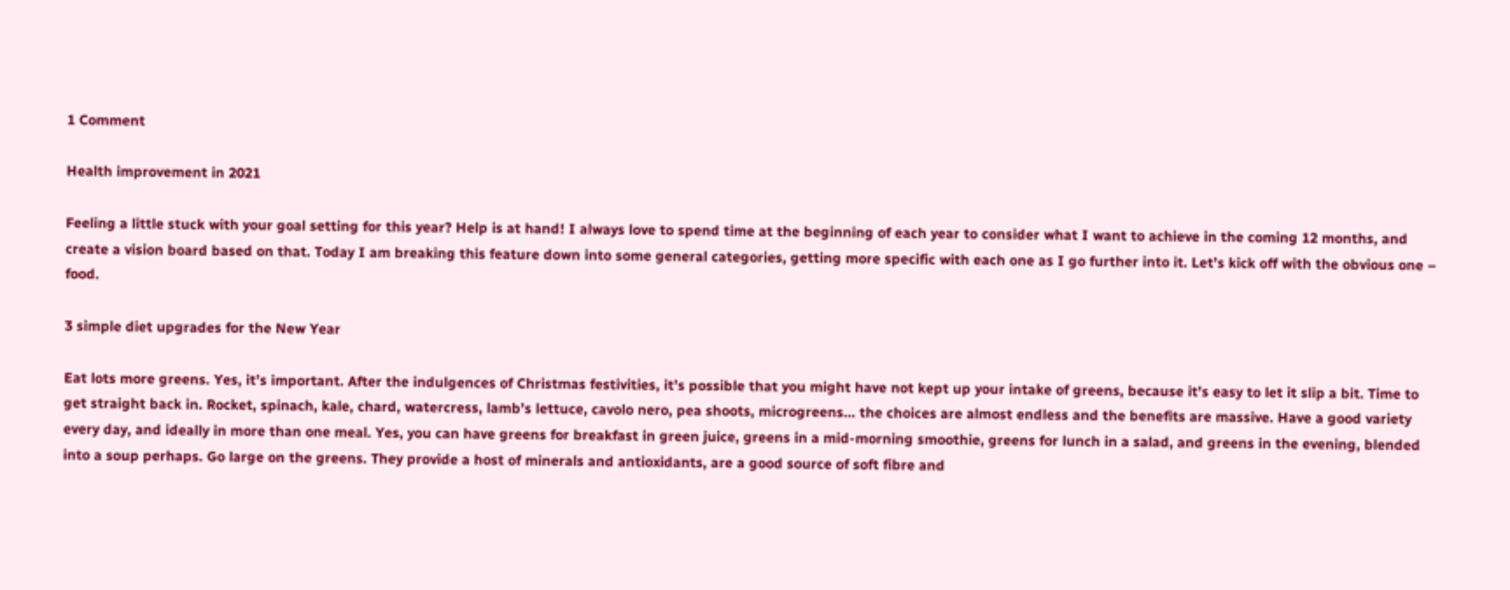1 Comment

Health improvement in 2021

Feeling a little stuck with your goal setting for this year? Help is at hand! I always love to spend time at the beginning of each year to consider what I want to achieve in the coming 12 months, and create a vision board based on that. Today I am breaking this feature down into some general categories, getting more specific with each one as I go further into it. Let’s kick off with the obvious one – food.

3 simple diet upgrades for the New Year

Eat lots more greens. Yes, it’s important. After the indulgences of Christmas festivities, it’s possible that you might have not kept up your intake of greens, because it’s easy to let it slip a bit. Time to get straight back in. Rocket, spinach, kale, chard, watercress, lamb’s lettuce, cavolo nero, pea shoots, microgreens… the choices are almost endless and the benefits are massive. Have a good variety every day, and ideally in more than one meal. Yes, you can have greens for breakfast in green juice, greens in a mid-morning smoothie, greens for lunch in a salad, and greens in the evening, blended into a soup perhaps. Go large on the greens. They provide a host of minerals and antioxidants, are a good source of soft fibre and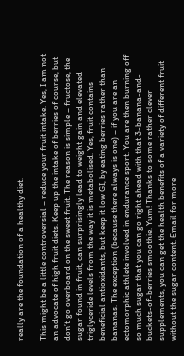really are the foundation of a healthy diet.

This might be a little controversial – reduce your fruit intake. Yes, I am not an advocate of high fruit diets. Keep up the intake of berries of course, but don’t go overboard on the sweet fruit. The reason is simple – fructose, the sugar found in fruit, can surprisingly lead to weight gain and elevated triglyceride levels from the way it is metabolised. Yes, fruit contains beneficial antioxidants, but keep it low GI, by eating berries rather than bananas. The exception (because there always is one) – if you are an ectomorphic athlete involved in endurance sport. You are then burning off so much sugar that you can go right ahead with that 3-banana-and-buckets-of-berries smoothie. Yum! Thanks to some rather clever supplements, you can get the health benefits of a variety of different fruit without the sugar content. Email for more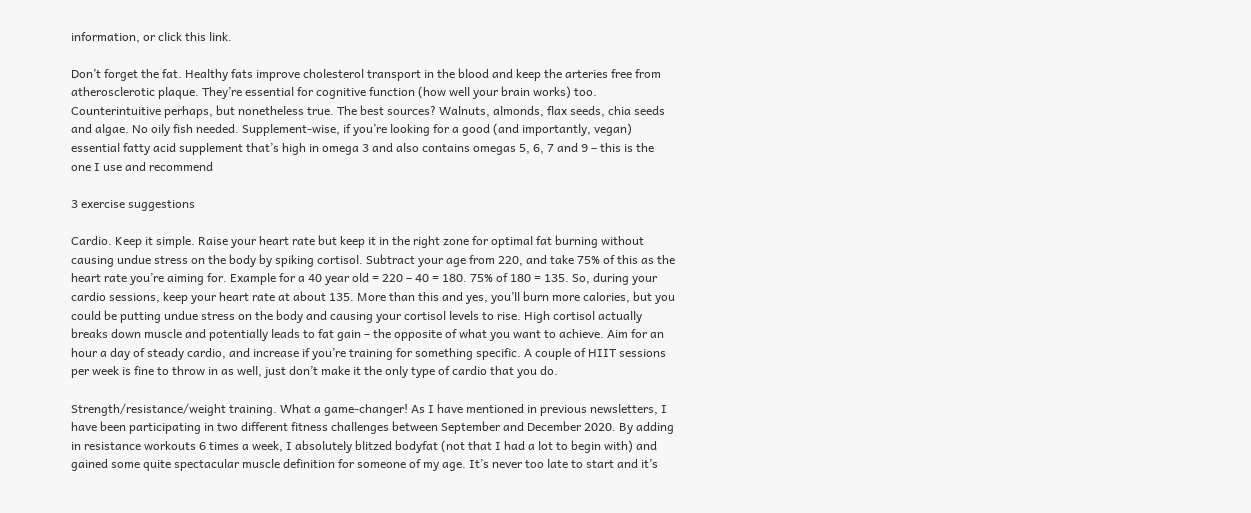information, or click this link.

Don’t forget the fat. Healthy fats improve cholesterol transport in the blood and keep the arteries free from atherosclerotic plaque. They’re essential for cognitive function (how well your brain works) too. Counterintuitive perhaps, but nonetheless true. The best sources? Walnuts, almonds, flax seeds, chia seeds and algae. No oily fish needed. Supplement-wise, if you’re looking for a good (and importantly, vegan) essential fatty acid supplement that’s high in omega 3 and also contains omegas 5, 6, 7 and 9 – this is the one I use and recommend

3 exercise suggestions

Cardio. Keep it simple. Raise your heart rate but keep it in the right zone for optimal fat burning without causing undue stress on the body by spiking cortisol. Subtract your age from 220, and take 75% of this as the heart rate you’re aiming for. Example for a 40 year old = 220 – 40 = 180. 75% of 180 = 135. So, during your cardio sessions, keep your heart rate at about 135. More than this and yes, you’ll burn more calories, but you could be putting undue stress on the body and causing your cortisol levels to rise. High cortisol actually breaks down muscle and potentially leads to fat gain – the opposite of what you want to achieve. Aim for an hour a day of steady cardio, and increase if you’re training for something specific. A couple of HIIT sessions per week is fine to throw in as well, just don’t make it the only type of cardio that you do.

Strength/resistance/weight training. What a game-changer! As I have mentioned in previous newsletters, I have been participating in two different fitness challenges between September and December 2020. By adding in resistance workouts 6 times a week, I absolutely blitzed bodyfat (not that I had a lot to begin with) and gained some quite spectacular muscle definition for someone of my age. It’s never too late to start and it’s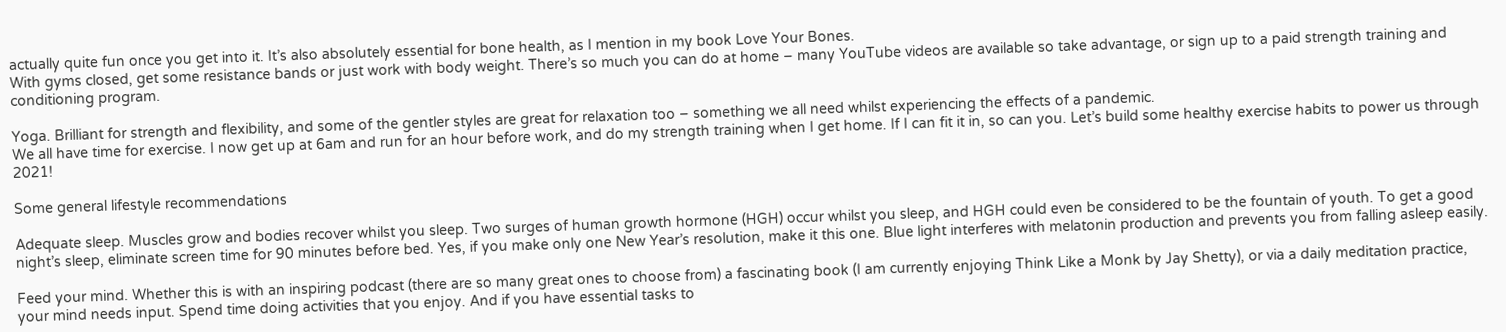actually quite fun once you get into it. It’s also absolutely essential for bone health, as I mention in my book Love Your Bones.
With gyms closed, get some resistance bands or just work with body weight. There’s so much you can do at home – many YouTube videos are available so take advantage, or sign up to a paid strength training and conditioning program.

Yoga. Brilliant for strength and flexibility, and some of the gentler styles are great for relaxation too – something we all need whilst experiencing the effects of a pandemic.
We all have time for exercise. I now get up at 6am and run for an hour before work, and do my strength training when I get home. If I can fit it in, so can you. Let’s build some healthy exercise habits to power us through 2021!

Some general lifestyle recommendations

Adequate sleep. Muscles grow and bodies recover whilst you sleep. Two surges of human growth hormone (HGH) occur whilst you sleep, and HGH could even be considered to be the fountain of youth. To get a good night’s sleep, eliminate screen time for 90 minutes before bed. Yes, if you make only one New Year’s resolution, make it this one. Blue light interferes with melatonin production and prevents you from falling asleep easily.

Feed your mind. Whether this is with an inspiring podcast (there are so many great ones to choose from) a fascinating book (I am currently enjoying Think Like a Monk by Jay Shetty), or via a daily meditation practice, your mind needs input. Spend time doing activities that you enjoy. And if you have essential tasks to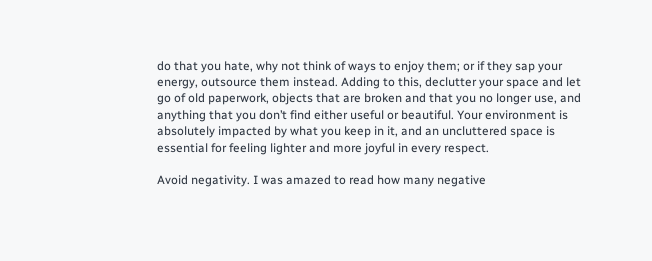do that you hate, why not think of ways to enjoy them; or if they sap your energy, outsource them instead. Adding to this, declutter your space and let go of old paperwork, objects that are broken and that you no longer use, and anything that you don’t find either useful or beautiful. Your environment is absolutely impacted by what you keep in it, and an uncluttered space is essential for feeling lighter and more joyful in every respect.

Avoid negativity. I was amazed to read how many negative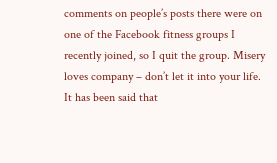comments on people’s posts there were on one of the Facebook fitness groups I recently joined, so I quit the group. Misery loves company – don’t let it into your life. It has been said that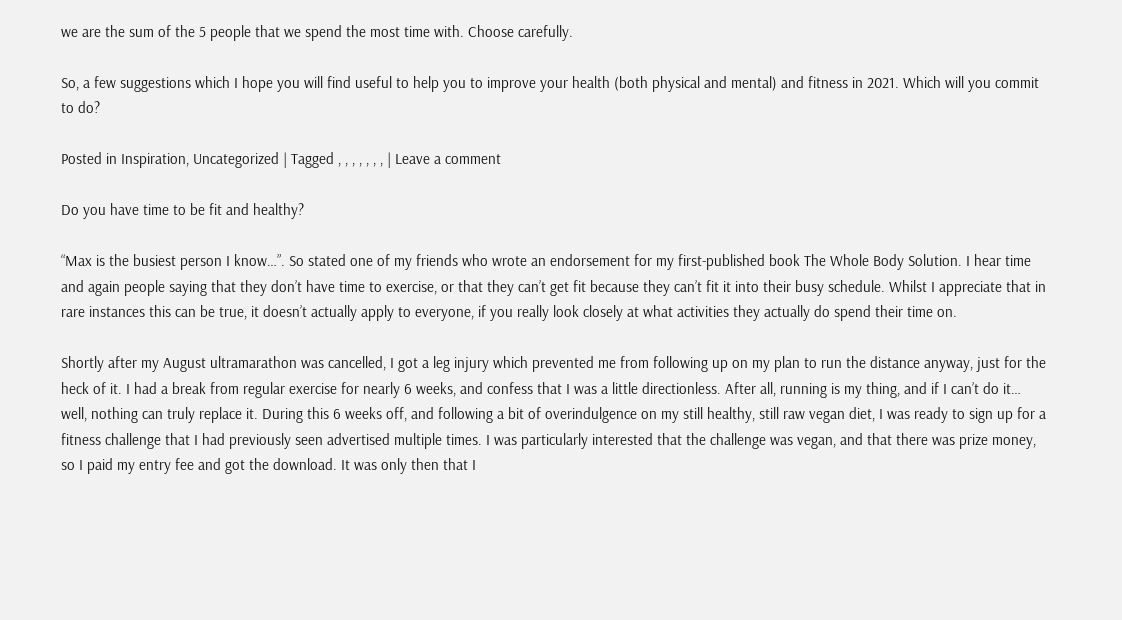we are the sum of the 5 people that we spend the most time with. Choose carefully.

So, a few suggestions which I hope you will find useful to help you to improve your health (both physical and mental) and fitness in 2021. Which will you commit to do?

Posted in Inspiration, Uncategorized | Tagged , , , , , , , | Leave a comment

Do you have time to be fit and healthy?

“Max is the busiest person I know…”. So stated one of my friends who wrote an endorsement for my first-published book The Whole Body Solution. I hear time and again people saying that they don’t have time to exercise, or that they can’t get fit because they can’t fit it into their busy schedule. Whilst I appreciate that in rare instances this can be true, it doesn’t actually apply to everyone, if you really look closely at what activities they actually do spend their time on.

Shortly after my August ultramarathon was cancelled, I got a leg injury which prevented me from following up on my plan to run the distance anyway, just for the heck of it. I had a break from regular exercise for nearly 6 weeks, and confess that I was a little directionless. After all, running is my thing, and if I can’t do it… well, nothing can truly replace it. During this 6 weeks off, and following a bit of overindulgence on my still healthy, still raw vegan diet, I was ready to sign up for a fitness challenge that I had previously seen advertised multiple times. I was particularly interested that the challenge was vegan, and that there was prize money, so I paid my entry fee and got the download. It was only then that I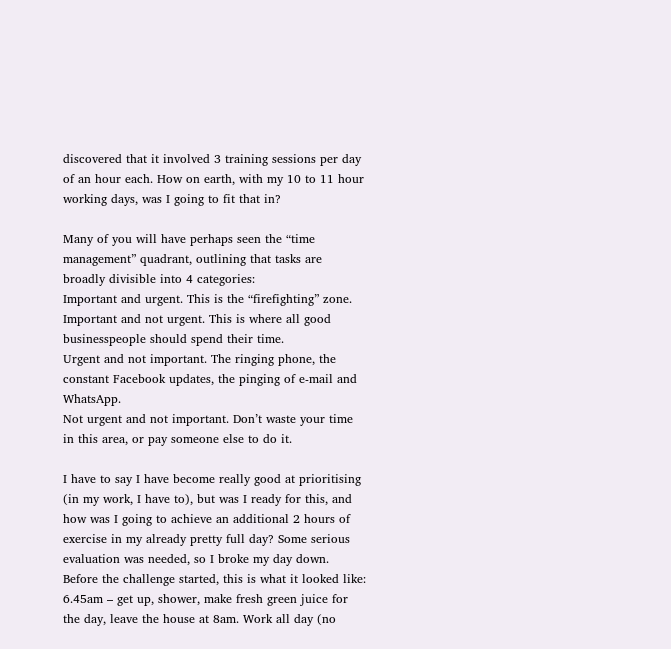discovered that it involved 3 training sessions per day of an hour each. How on earth, with my 10 to 11 hour working days, was I going to fit that in?

Many of you will have perhaps seen the “time management” quadrant, outlining that tasks are broadly divisible into 4 categories:
Important and urgent. This is the “firefighting” zone.
Important and not urgent. This is where all good businesspeople should spend their time.
Urgent and not important. The ringing phone, the constant Facebook updates, the pinging of e-mail and WhatsApp.
Not urgent and not important. Don’t waste your time in this area, or pay someone else to do it.

I have to say I have become really good at prioritising (in my work, I have to), but was I ready for this, and how was I going to achieve an additional 2 hours of exercise in my already pretty full day? Some serious evaluation was needed, so I broke my day down. Before the challenge started, this is what it looked like:
6.45am – get up, shower, make fresh green juice for the day, leave the house at 8am. Work all day (no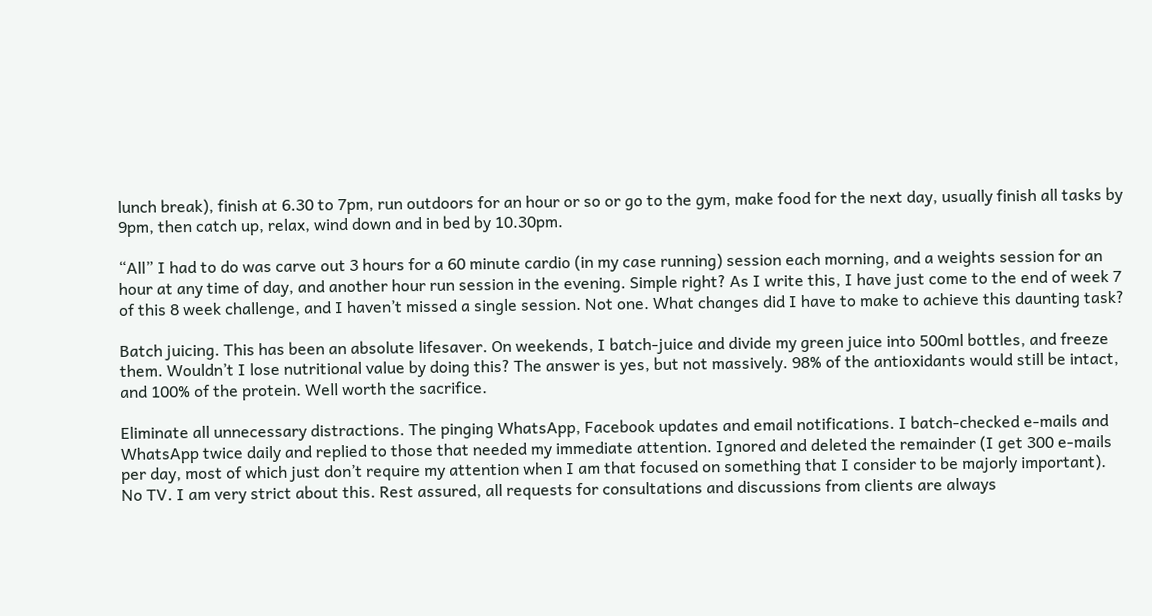lunch break), finish at 6.30 to 7pm, run outdoors for an hour or so or go to the gym, make food for the next day, usually finish all tasks by 9pm, then catch up, relax, wind down and in bed by 10.30pm.

“All” I had to do was carve out 3 hours for a 60 minute cardio (in my case running) session each morning, and a weights session for an hour at any time of day, and another hour run session in the evening. Simple right? As I write this, I have just come to the end of week 7 of this 8 week challenge, and I haven’t missed a single session. Not one. What changes did I have to make to achieve this daunting task?

Batch juicing. This has been an absolute lifesaver. On weekends, I batch-juice and divide my green juice into 500ml bottles, and freeze them. Wouldn’t I lose nutritional value by doing this? The answer is yes, but not massively. 98% of the antioxidants would still be intact, and 100% of the protein. Well worth the sacrifice.

Eliminate all unnecessary distractions. The pinging WhatsApp, Facebook updates and email notifications. I batch-checked e-mails and WhatsApp twice daily and replied to those that needed my immediate attention. Ignored and deleted the remainder (I get 300 e-mails per day, most of which just don’t require my attention when I am that focused on something that I consider to be majorly important). No TV. I am very strict about this. Rest assured, all requests for consultations and discussions from clients are always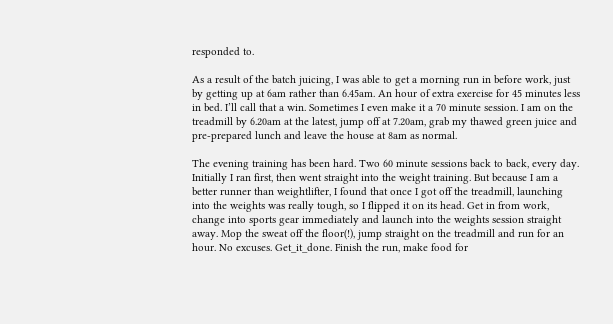responded to.

As a result of the batch juicing, I was able to get a morning run in before work, just by getting up at 6am rather than 6.45am. An hour of extra exercise for 45 minutes less in bed. I’ll call that a win. Sometimes I even make it a 70 minute session. I am on the treadmill by 6.20am at the latest, jump off at 7.20am, grab my thawed green juice and pre-prepared lunch and leave the house at 8am as normal.

The evening training has been hard. Two 60 minute sessions back to back, every day. Initially I ran first, then went straight into the weight training. But because I am a better runner than weightlifter, I found that once I got off the treadmill, launching into the weights was really tough, so I flipped it on its head. Get in from work, change into sports gear immediately and launch into the weights session straight away. Mop the sweat off the floor(!), jump straight on the treadmill and run for an hour. No excuses. Get_it_done. Finish the run, make food for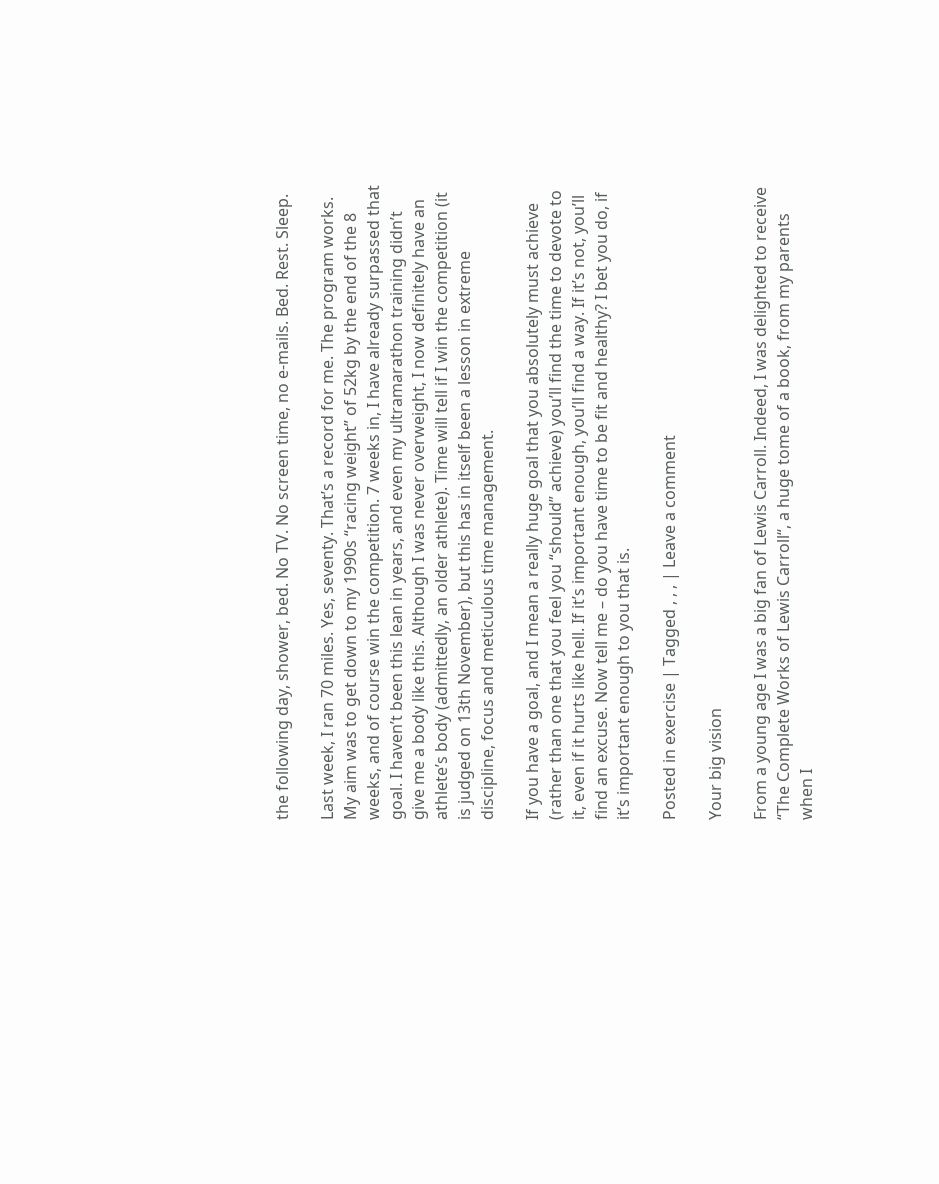the following day, shower, bed. No TV. No screen time, no e-mails. Bed. Rest. Sleep.

Last week, I ran 70 miles. Yes, seventy. That’s a record for me. The program works. My aim was to get down to my 1990s “racing weight” of 52kg by the end of the 8 weeks, and of course win the competition. 7 weeks in, I have already surpassed that goal. I haven’t been this lean in years, and even my ultramarathon training didn’t give me a body like this. Although I was never overweight, I now definitely have an athlete’s body (admittedly, an older athlete). Time will tell if I win the competition (it is judged on 13th November), but this has in itself been a lesson in extreme discipline, focus and meticulous time management.

If you have a goal, and I mean a really huge goal that you absolutely must achieve (rather than one that you feel you “should” achieve) you’ll find the time to devote to it, even if it hurts like hell. If it’s important enough, you’ll find a way. If it’s not, you’ll find an excuse. Now tell me – do you have time to be fit and healthy? I bet you do, if it’s important enough to you that is.

Posted in exercise | Tagged , , , | Leave a comment

Your big vision

From a young age I was a big fan of Lewis Carroll. Indeed, I was delighted to receive “The Complete Works of Lewis Carroll“, a huge tome of a book, from my parents when I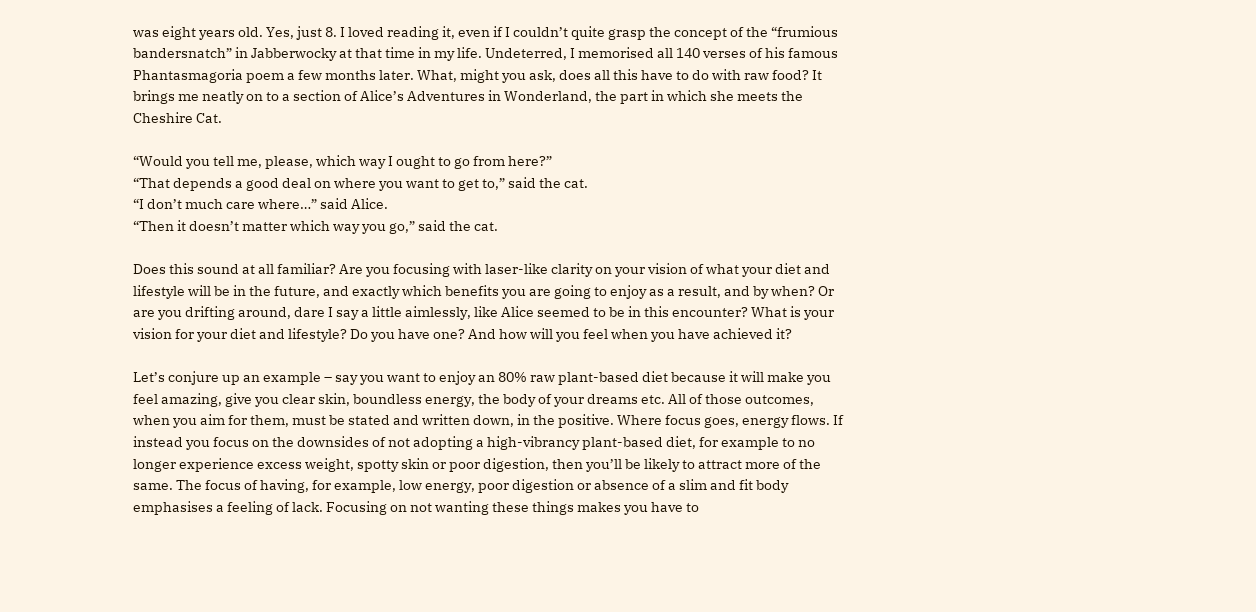was eight years old. Yes, just 8. I loved reading it, even if I couldn’t quite grasp the concept of the “frumious bandersnatch” in Jabberwocky at that time in my life. Undeterred, I memorised all 140 verses of his famous Phantasmagoria poem a few months later. What, might you ask, does all this have to do with raw food? It brings me neatly on to a section of Alice’s Adventures in Wonderland, the part in which she meets the Cheshire Cat.

“Would you tell me, please, which way I ought to go from here?”
“That depends a good deal on where you want to get to,” said the cat.
“I don’t much care where…” said Alice.
“Then it doesn’t matter which way you go,” said the cat.

Does this sound at all familiar? Are you focusing with laser-like clarity on your vision of what your diet and lifestyle will be in the future, and exactly which benefits you are going to enjoy as a result, and by when? Or are you drifting around, dare I say a little aimlessly, like Alice seemed to be in this encounter? What is your vision for your diet and lifestyle? Do you have one? And how will you feel when you have achieved it?

Let’s conjure up an example – say you want to enjoy an 80% raw plant-based diet because it will make you feel amazing, give you clear skin, boundless energy, the body of your dreams etc. All of those outcomes, when you aim for them, must be stated and written down, in the positive. Where focus goes, energy flows. If instead you focus on the downsides of not adopting a high-vibrancy plant-based diet, for example to no longer experience excess weight, spotty skin or poor digestion, then you’ll be likely to attract more of the same. The focus of having, for example, low energy, poor digestion or absence of a slim and fit body emphasises a feeling of lack. Focusing on not wanting these things makes you have to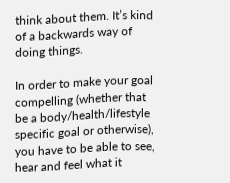think about them. It’s kind of a backwards way of doing things.

In order to make your goal compelling (whether that be a body/health/lifestyle specific goal or otherwise), you have to be able to see, hear and feel what it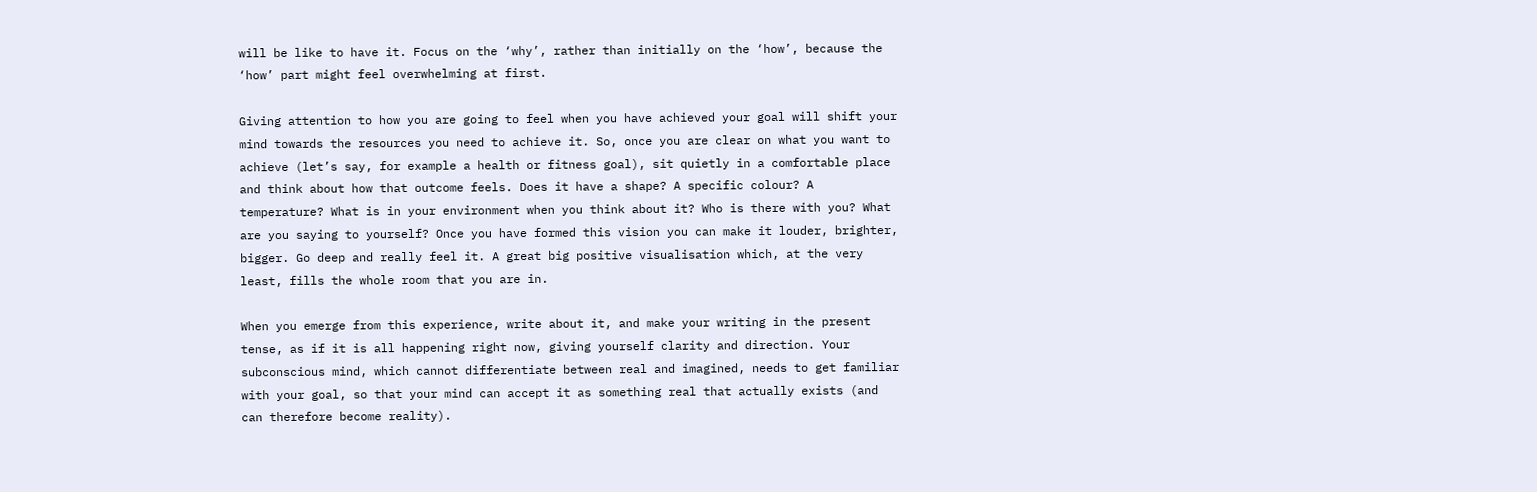will be like to have it. Focus on the ‘why’, rather than initially on the ‘how’, because the ‘how’ part might feel overwhelming at first.

Giving attention to how you are going to feel when you have achieved your goal will shift your mind towards the resources you need to achieve it. So, once you are clear on what you want to achieve (let’s say, for example a health or fitness goal), sit quietly in a comfortable place and think about how that outcome feels. Does it have a shape? A specific colour? A temperature? What is in your environment when you think about it? Who is there with you? What are you saying to yourself? Once you have formed this vision you can make it louder, brighter, bigger. Go deep and really feel it. A great big positive visualisation which, at the very least, fills the whole room that you are in.

When you emerge from this experience, write about it, and make your writing in the present tense, as if it is all happening right now, giving yourself clarity and direction. Your subconscious mind, which cannot differentiate between real and imagined, needs to get familiar with your goal, so that your mind can accept it as something real that actually exists (and can therefore become reality).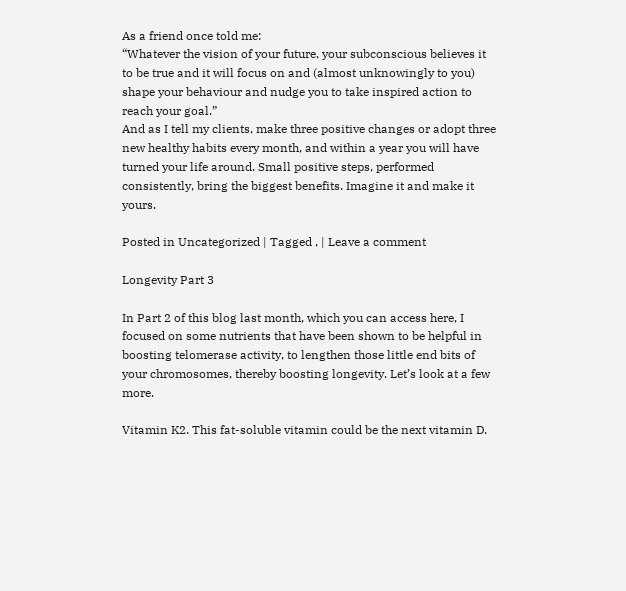As a friend once told me:
“Whatever the vision of your future, your subconscious believes it to be true and it will focus on and (almost unknowingly to you) shape your behaviour and nudge you to take inspired action to reach your goal.”
And as I tell my clients, make three positive changes or adopt three new healthy habits every month, and within a year you will have turned your life around. Small positive steps, performed consistently, bring the biggest benefits. Imagine it and make it yours.

Posted in Uncategorized | Tagged , | Leave a comment

Longevity Part 3

In Part 2 of this blog last month, which you can access here, I focused on some nutrients that have been shown to be helpful in boosting telomerase activity, to lengthen those little end bits of your chromosomes, thereby boosting longevity. Let’s look at a few more.

Vitamin K2. This fat-soluble vitamin could be the next vitamin D.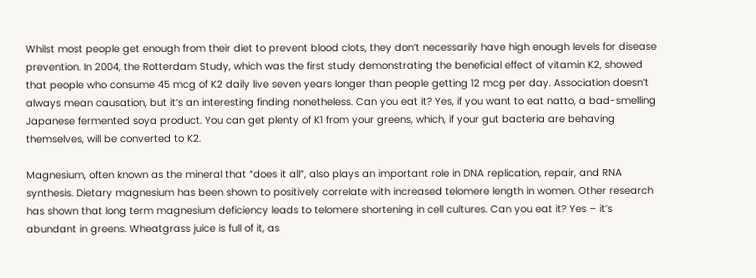Whilst most people get enough from their diet to prevent blood clots, they don’t necessarily have high enough levels for disease prevention. In 2004, the Rotterdam Study, which was the first study demonstrating the beneficial effect of vitamin K2, showed that people who consume 45 mcg of K2 daily live seven years longer than people getting 12 mcg per day. Association doesn’t always mean causation, but it’s an interesting finding nonetheless. Can you eat it? Yes, if you want to eat natto, a bad-smelling Japanese fermented soya product. You can get plenty of K1 from your greens, which, if your gut bacteria are behaving themselves, will be converted to K2.

Magnesium, often known as the mineral that “does it all”, also plays an important role in DNA replication, repair, and RNA synthesis. Dietary magnesium has been shown to positively correlate with increased telomere length in women. Other research has shown that long term magnesium deficiency leads to telomere shortening in cell cultures. Can you eat it? Yes – it’s abundant in greens. Wheatgrass juice is full of it, as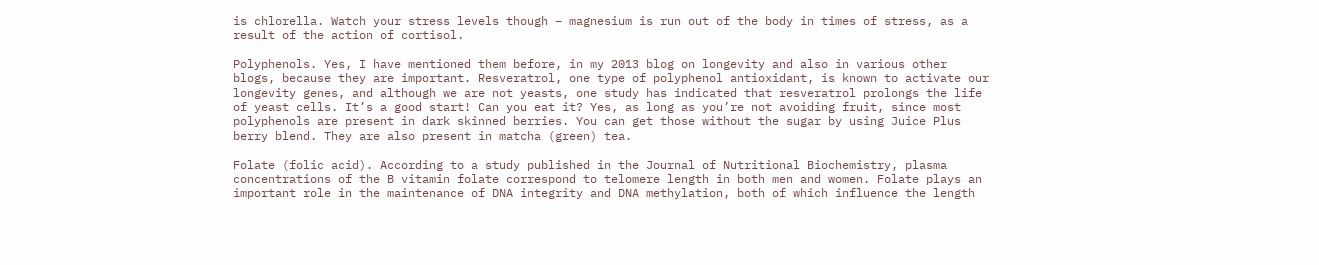is chlorella. Watch your stress levels though – magnesium is run out of the body in times of stress, as a result of the action of cortisol.

Polyphenols. Yes, I have mentioned them before, in my 2013 blog on longevity and also in various other blogs, because they are important. Resveratrol, one type of polyphenol antioxidant, is known to activate our longevity genes, and although we are not yeasts, one study has indicated that resveratrol prolongs the life of yeast cells. It’s a good start! Can you eat it? Yes, as long as you’re not avoiding fruit, since most polyphenols are present in dark skinned berries. You can get those without the sugar by using Juice Plus berry blend. They are also present in matcha (green) tea.

Folate (folic acid). According to a study published in the Journal of Nutritional Biochemistry, plasma concentrations of the B vitamin folate correspond to telomere length in both men and women. Folate plays an important role in the maintenance of DNA integrity and DNA methylation, both of which influence the length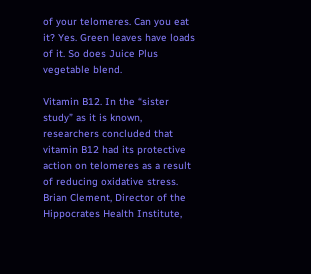of your telomeres. Can you eat it? Yes. Green leaves have loads of it. So does Juice Plus vegetable blend.

Vitamin B12. In the “sister study” as it is known, researchers concluded that vitamin B12 had its protective action on telomeres as a result of reducing oxidative stress. Brian Clement, Director of the Hippocrates Health Institute,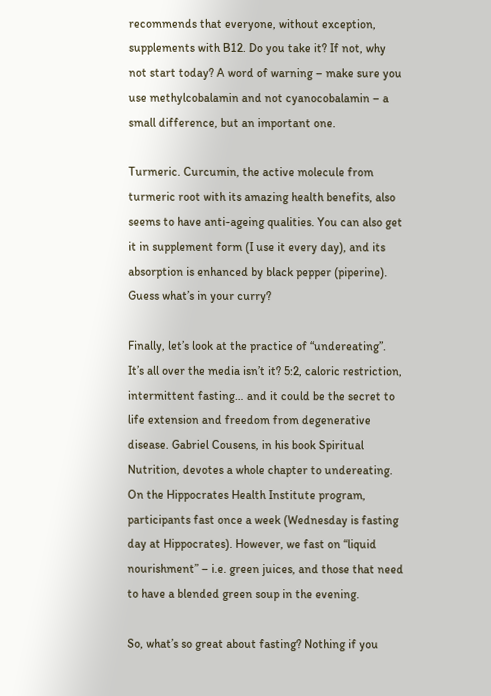recommends that everyone, without exception, supplements with B12. Do you take it? If not, why not start today? A word of warning – make sure you use methylcobalamin and not cyanocobalamin – a small difference, but an important one.

Turmeric. Curcumin, the active molecule from turmeric root with its amazing health benefits, also seems to have anti-ageing qualities. You can also get it in supplement form (I use it every day), and its absorption is enhanced by black pepper (piperine). Guess what’s in your curry?

Finally, let’s look at the practice of “undereating”. It’s all over the media isn’t it? 5:2, caloric restriction, intermittent fasting… and it could be the secret to life extension and freedom from degenerative disease. Gabriel Cousens, in his book Spiritual Nutrition, devotes a whole chapter to undereating. On the Hippocrates Health Institute program, participants fast once a week (Wednesday is fasting day at Hippocrates). However, we fast on “liquid nourishment” – i.e. green juices, and those that need to have a blended green soup in the evening.

So, what’s so great about fasting? Nothing if you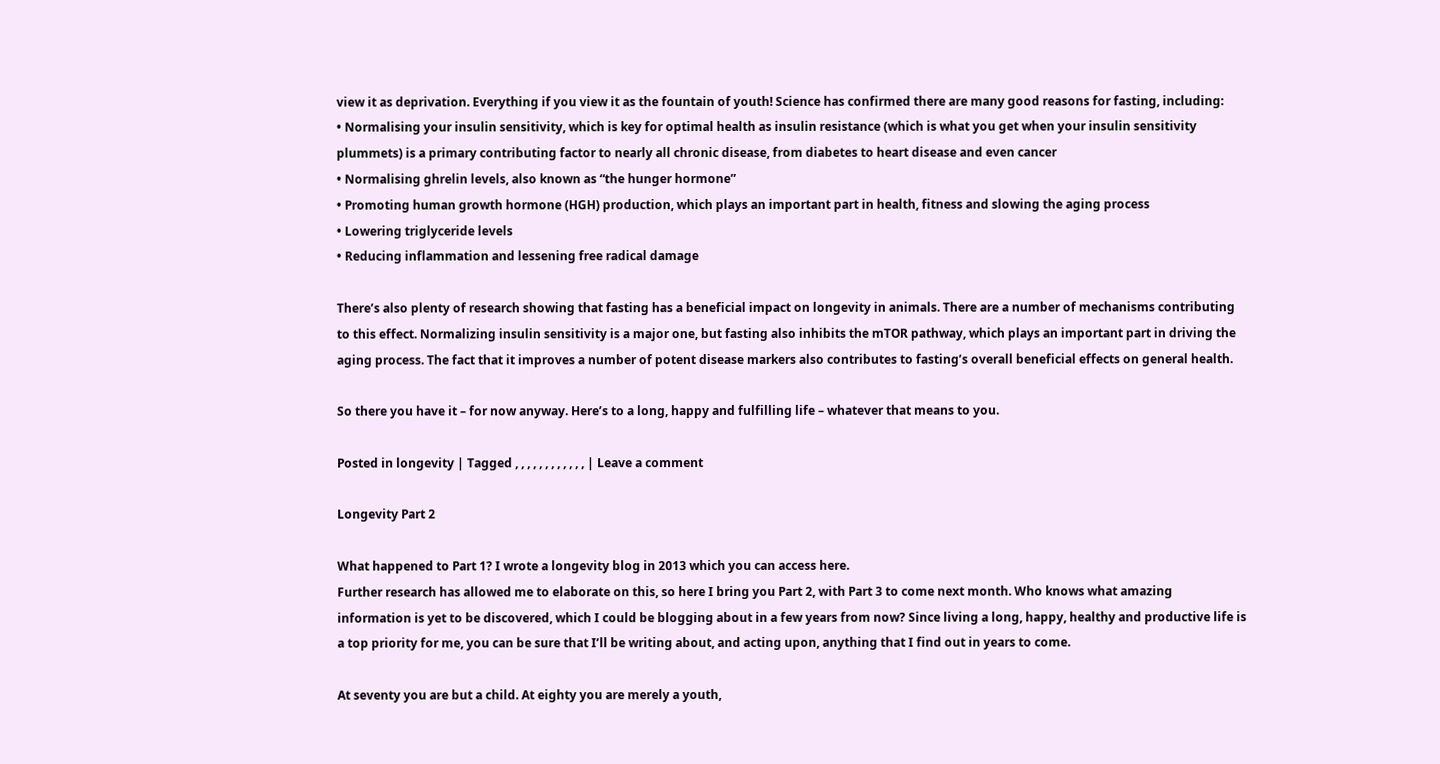view it as deprivation. Everything if you view it as the fountain of youth! Science has confirmed there are many good reasons for fasting, including:
• Normalising your insulin sensitivity, which is key for optimal health as insulin resistance (which is what you get when your insulin sensitivity plummets) is a primary contributing factor to nearly all chronic disease, from diabetes to heart disease and even cancer
• Normalising ghrelin levels, also known as “the hunger hormone”
• Promoting human growth hormone (HGH) production, which plays an important part in health, fitness and slowing the aging process
• Lowering triglyceride levels
• Reducing inflammation and lessening free radical damage

There’s also plenty of research showing that fasting has a beneficial impact on longevity in animals. There are a number of mechanisms contributing to this effect. Normalizing insulin sensitivity is a major one, but fasting also inhibits the mTOR pathway, which plays an important part in driving the aging process. The fact that it improves a number of potent disease markers also contributes to fasting’s overall beneficial effects on general health.

So there you have it – for now anyway. Here’s to a long, happy and fulfilling life – whatever that means to you.

Posted in longevity | Tagged , , , , , , , , , , , , | Leave a comment

Longevity Part 2

What happened to Part 1? I wrote a longevity blog in 2013 which you can access here.
Further research has allowed me to elaborate on this, so here I bring you Part 2, with Part 3 to come next month. Who knows what amazing information is yet to be discovered, which I could be blogging about in a few years from now? Since living a long, happy, healthy and productive life is a top priority for me, you can be sure that I’ll be writing about, and acting upon, anything that I find out in years to come.

At seventy you are but a child. At eighty you are merely a youth,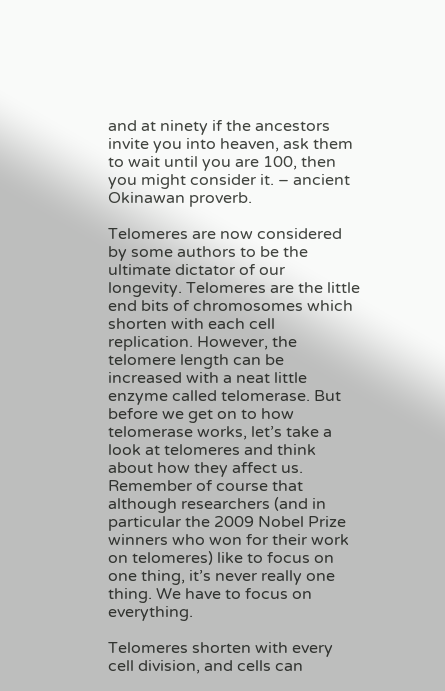and at ninety if the ancestors invite you into heaven, ask them to wait until you are 100, then you might consider it. – ancient Okinawan proverb.

Telomeres are now considered by some authors to be the ultimate dictator of our longevity. Telomeres are the little end bits of chromosomes which shorten with each cell replication. However, the telomere length can be increased with a neat little enzyme called telomerase. But before we get on to how telomerase works, let’s take a look at telomeres and think about how they affect us. Remember of course that although researchers (and in particular the 2009 Nobel Prize winners who won for their work on telomeres) like to focus on one thing, it’s never really one thing. We have to focus on everything.

Telomeres shorten with every cell division, and cells can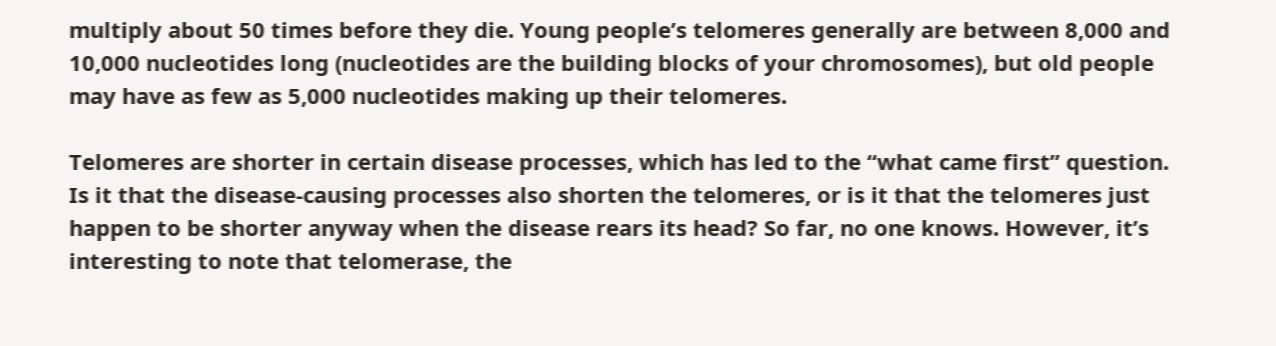multiply about 50 times before they die. Young people’s telomeres generally are between 8,000 and 10,000 nucleotides long (nucleotides are the building blocks of your chromosomes), but old people may have as few as 5,000 nucleotides making up their telomeres.

Telomeres are shorter in certain disease processes, which has led to the “what came first” question. Is it that the disease-causing processes also shorten the telomeres, or is it that the telomeres just happen to be shorter anyway when the disease rears its head? So far, no one knows. However, it’s interesting to note that telomerase, the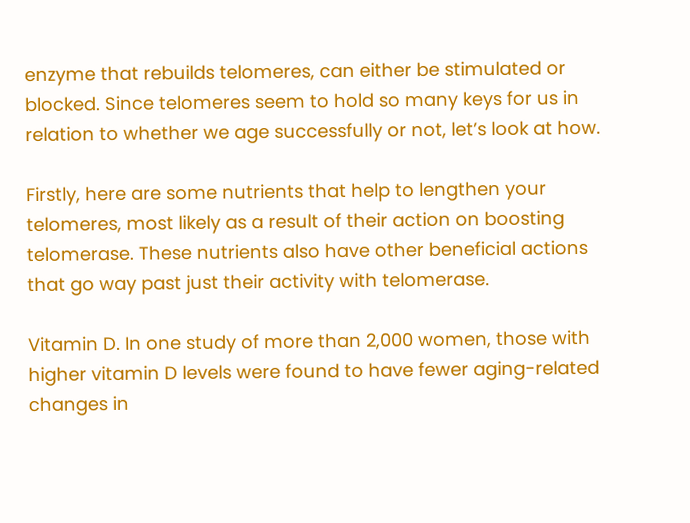enzyme that rebuilds telomeres, can either be stimulated or blocked. Since telomeres seem to hold so many keys for us in relation to whether we age successfully or not, let’s look at how.

Firstly, here are some nutrients that help to lengthen your telomeres, most likely as a result of their action on boosting telomerase. These nutrients also have other beneficial actions that go way past just their activity with telomerase.

Vitamin D. In one study of more than 2,000 women, those with higher vitamin D levels were found to have fewer aging-related changes in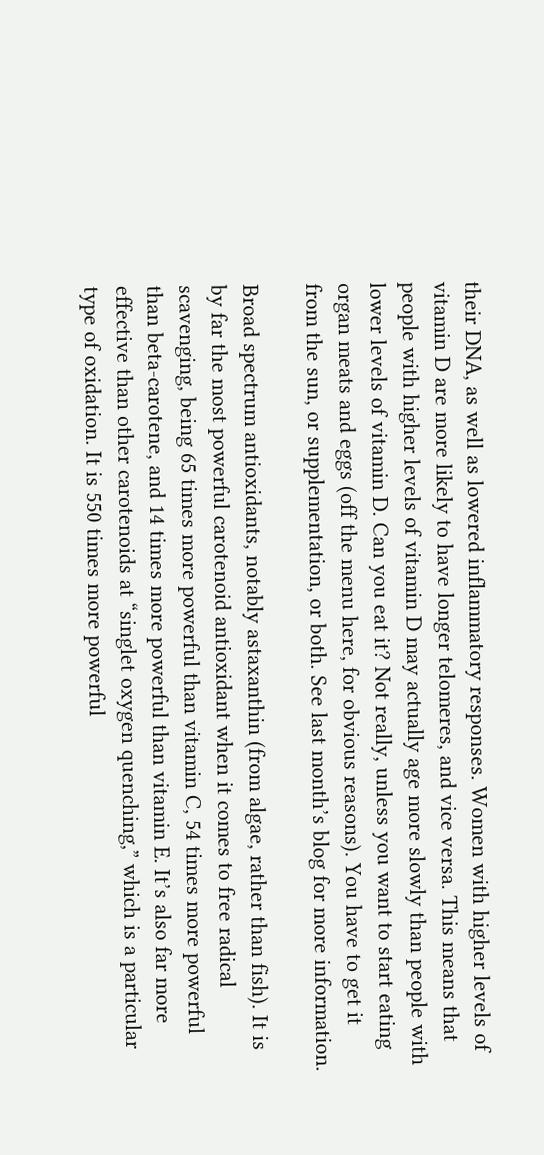their DNA, as well as lowered inflammatory responses. Women with higher levels of vitamin D are more likely to have longer telomeres, and vice versa. This means that people with higher levels of vitamin D may actually age more slowly than people with lower levels of vitamin D. Can you eat it? Not really, unless you want to start eating organ meats and eggs (off the menu here, for obvious reasons). You have to get it from the sun, or supplementation, or both. See last month’s blog for more information.

Broad spectrum antioxidants, notably astaxanthin (from algae, rather than fish). It is by far the most powerful carotenoid antioxidant when it comes to free radical scavenging, being 65 times more powerful than vitamin C, 54 times more powerful than beta-carotene, and 14 times more powerful than vitamin E. It’s also far more effective than other carotenoids at “singlet oxygen quenching,” which is a particular type of oxidation. It is 550 times more powerful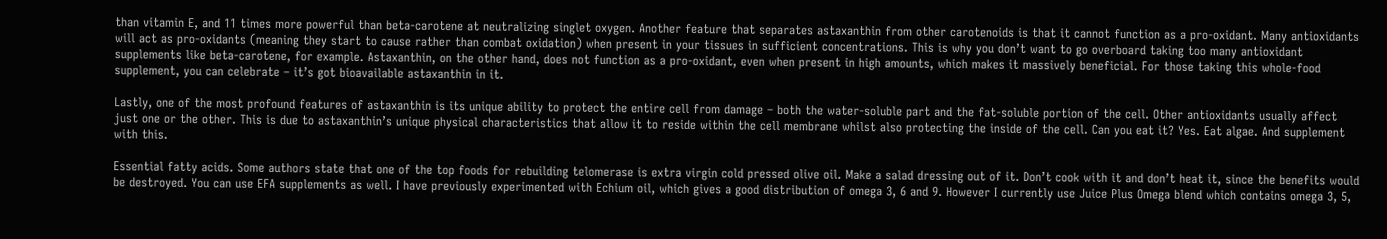than vitamin E, and 11 times more powerful than beta-carotene at neutralizing singlet oxygen. Another feature that separates astaxanthin from other carotenoids is that it cannot function as a pro-oxidant. Many antioxidants will act as pro-oxidants (meaning they start to cause rather than combat oxidation) when present in your tissues in sufficient concentrations. This is why you don’t want to go overboard taking too many antioxidant supplements like beta-carotene, for example. Astaxanthin, on the other hand, does not function as a pro-oxidant, even when present in high amounts, which makes it massively beneficial. For those taking this whole-food supplement, you can celebrate – it’s got bioavailable astaxanthin in it.

Lastly, one of the most profound features of astaxanthin is its unique ability to protect the entire cell from damage – both the water-soluble part and the fat-soluble portion of the cell. Other antioxidants usually affect just one or the other. This is due to astaxanthin’s unique physical characteristics that allow it to reside within the cell membrane whilst also protecting the inside of the cell. Can you eat it? Yes. Eat algae. And supplement with this.

Essential fatty acids. Some authors state that one of the top foods for rebuilding telomerase is extra virgin cold pressed olive oil. Make a salad dressing out of it. Don’t cook with it and don’t heat it, since the benefits would be destroyed. You can use EFA supplements as well. I have previously experimented with Echium oil, which gives a good distribution of omega 3, 6 and 9. However I currently use Juice Plus Omega blend which contains omega 3, 5,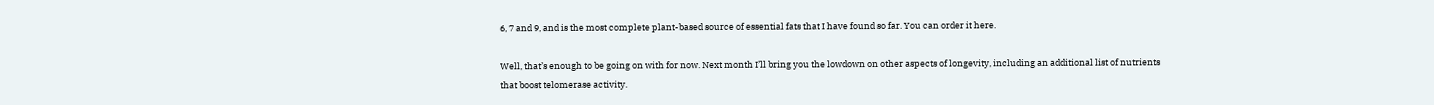6, 7 and 9, and is the most complete plant-based source of essential fats that I have found so far. You can order it here.

Well, that’s enough to be going on with for now. Next month I’ll bring you the lowdown on other aspects of longevity, including an additional list of nutrients that boost telomerase activity.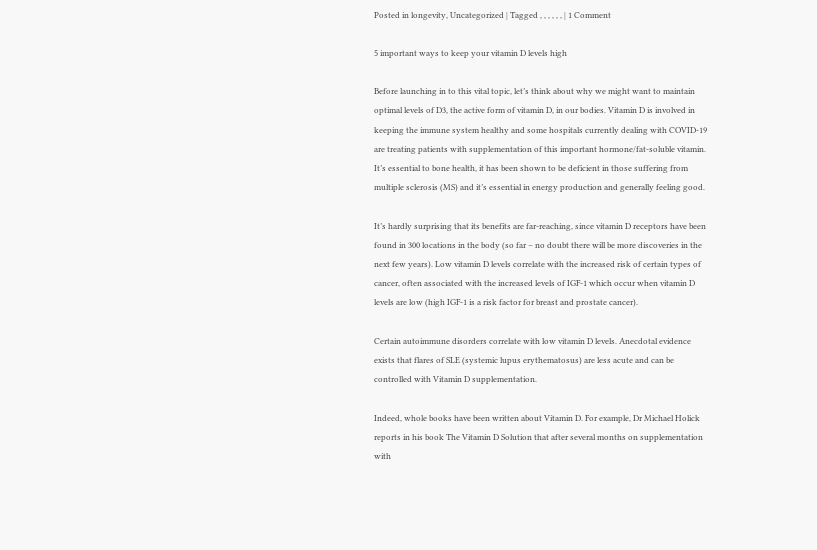Posted in longevity, Uncategorized | Tagged , , , , , , | 1 Comment

5 important ways to keep your vitamin D levels high

Before launching in to this vital topic, let’s think about why we might want to maintain optimal levels of D3, the active form of vitamin D, in our bodies. Vitamin D is involved in keeping the immune system healthy and some hospitals currently dealing with COVID-19 are treating patients with supplementation of this important hormone/fat-soluble vitamin. It’s essential to bone health, it has been shown to be deficient in those suffering from multiple sclerosis (MS) and it’s essential in energy production and generally feeling good.

It’s hardly surprising that its benefits are far-reaching, since vitamin D receptors have been found in 300 locations in the body (so far – no doubt there will be more discoveries in the next few years). Low vitamin D levels correlate with the increased risk of certain types of cancer, often associated with the increased levels of IGF-1 which occur when vitamin D levels are low (high IGF-1 is a risk factor for breast and prostate cancer).

Certain autoimmune disorders correlate with low vitamin D levels. Anecdotal evidence exists that flares of SLE (systemic lupus erythematosus) are less acute and can be controlled with Vitamin D supplementation.

Indeed, whole books have been written about Vitamin D. For example, Dr Michael Holick reports in his book The Vitamin D Solution that after several months on supplementation with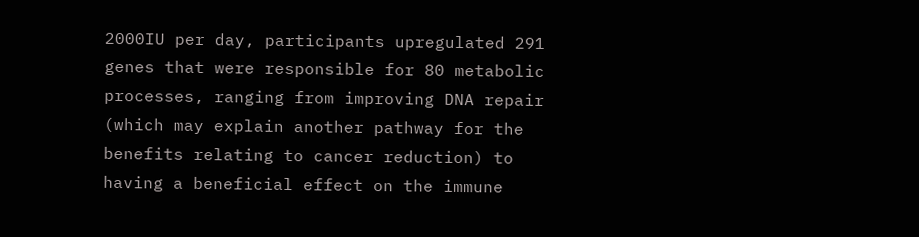2000IU per day, participants upregulated 291 genes that were responsible for 80 metabolic processes, ranging from improving DNA repair (which may explain another pathway for the benefits relating to cancer reduction) to having a beneficial effect on the immune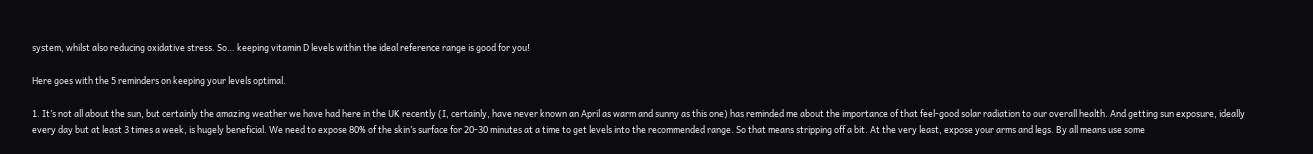system, whilst also reducing oxidative stress. So… keeping vitamin D levels within the ideal reference range is good for you!

Here goes with the 5 reminders on keeping your levels optimal.

1. It’s not all about the sun, but certainly the amazing weather we have had here in the UK recently (I, certainly, have never known an April as warm and sunny as this one) has reminded me about the importance of that feel-good solar radiation to our overall health. And getting sun exposure, ideally every day but at least 3 times a week, is hugely beneficial. We need to expose 80% of the skin’s surface for 20-30 minutes at a time to get levels into the recommended range. So that means stripping off a bit. At the very least, expose your arms and legs. By all means use some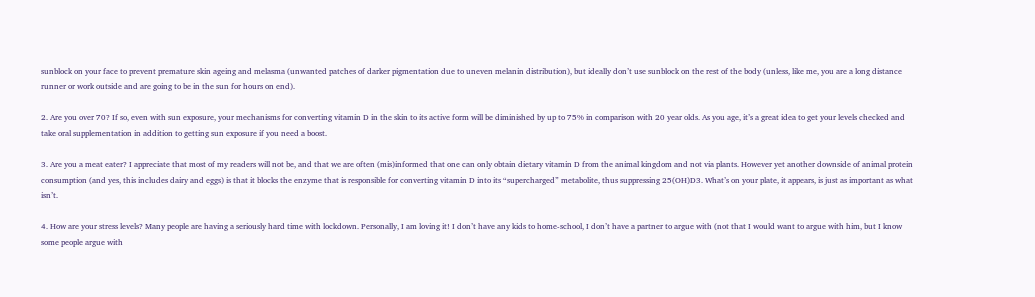sunblock on your face to prevent premature skin ageing and melasma (unwanted patches of darker pigmentation due to uneven melanin distribution), but ideally don’t use sunblock on the rest of the body (unless, like me, you are a long distance runner or work outside and are going to be in the sun for hours on end).

2. Are you over 70? If so, even with sun exposure, your mechanisms for converting vitamin D in the skin to its active form will be diminished by up to 75% in comparison with 20 year olds. As you age, it’s a great idea to get your levels checked and take oral supplementation in addition to getting sun exposure if you need a boost.

3. Are you a meat eater? I appreciate that most of my readers will not be, and that we are often (mis)informed that one can only obtain dietary vitamin D from the animal kingdom and not via plants. However yet another downside of animal protein consumption (and yes, this includes dairy and eggs) is that it blocks the enzyme that is responsible for converting vitamin D into its “supercharged” metabolite, thus suppressing 25(OH)D3. What’s on your plate, it appears, is just as important as what isn’t.

4. How are your stress levels? Many people are having a seriously hard time with lockdown. Personally, I am loving it! I don’t have any kids to home-school, I don’t have a partner to argue with (not that I would want to argue with him, but I know some people argue with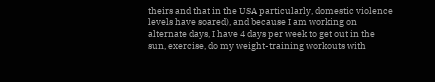theirs and that in the USA particularly, domestic violence levels have soared), and because I am working on alternate days, I have 4 days per week to get out in the sun, exercise, do my weight-training workouts with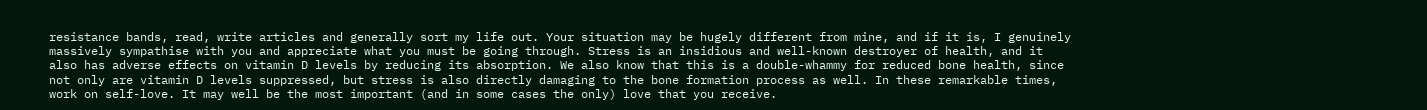resistance bands, read, write articles and generally sort my life out. Your situation may be hugely different from mine, and if it is, I genuinely massively sympathise with you and appreciate what you must be going through. Stress is an insidious and well-known destroyer of health, and it also has adverse effects on vitamin D levels by reducing its absorption. We also know that this is a double-whammy for reduced bone health, since not only are vitamin D levels suppressed, but stress is also directly damaging to the bone formation process as well. In these remarkable times, work on self-love. It may well be the most important (and in some cases the only) love that you receive.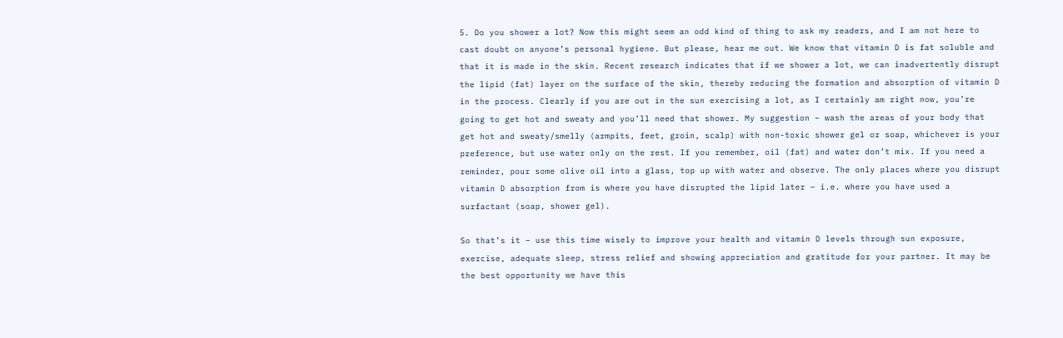5. Do you shower a lot? Now this might seem an odd kind of thing to ask my readers, and I am not here to cast doubt on anyone’s personal hygiene. But please, hear me out. We know that vitamin D is fat soluble and that it is made in the skin. Recent research indicates that if we shower a lot, we can inadvertently disrupt the lipid (fat) layer on the surface of the skin, thereby reducing the formation and absorption of vitamin D in the process. Clearly if you are out in the sun exercising a lot, as I certainly am right now, you’re going to get hot and sweaty and you’ll need that shower. My suggestion – wash the areas of your body that get hot and sweaty/smelly (armpits, feet, groin, scalp) with non-toxic shower gel or soap, whichever is your preference, but use water only on the rest. If you remember, oil (fat) and water don’t mix. If you need a reminder, pour some olive oil into a glass, top up with water and observe. The only places where you disrupt vitamin D absorption from is where you have disrupted the lipid later – i.e. where you have used a surfactant (soap, shower gel).

So that’s it – use this time wisely to improve your health and vitamin D levels through sun exposure, exercise, adequate sleep, stress relief and showing appreciation and gratitude for your partner. It may be the best opportunity we have this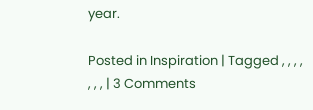year.

Posted in Inspiration | Tagged , , , , , , , | 3 Comments